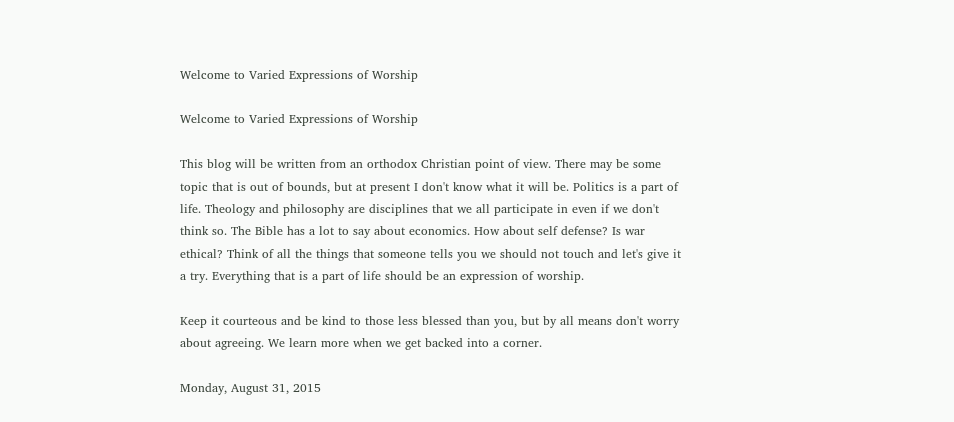Welcome to Varied Expressions of Worship

Welcome to Varied Expressions of Worship

This blog will be written from an orthodox Christian point of view. There may be some topic that is out of bounds, but at present I don't know what it will be. Politics is a part of life. Theology and philosophy are disciplines that we all participate in even if we don't think so. The Bible has a lot to say about economics. How about self defense? Is war ethical? Think of all the things that someone tells you we should not touch and let's give it a try. Everything that is a part of life should be an expression of worship.

Keep it courteous and be kind to those less blessed than you, but by all means don't worry about agreeing. We learn more when we get backed into a corner.

Monday, August 31, 2015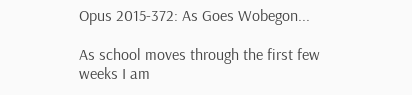Opus 2015-372: As Goes Wobegon...

As school moves through the first few weeks I am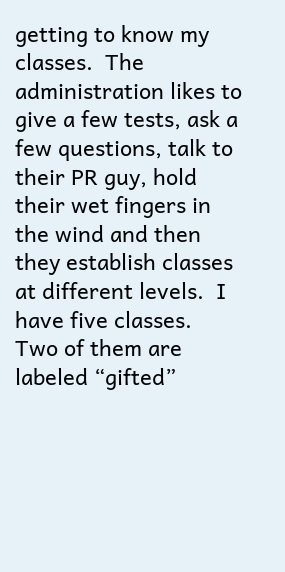getting to know my classes.  The administration likes to give a few tests, ask a few questions, talk to their PR guy, hold their wet fingers in the wind and then they establish classes at different levels.  I have five classes.  Two of them are labeled “gifted”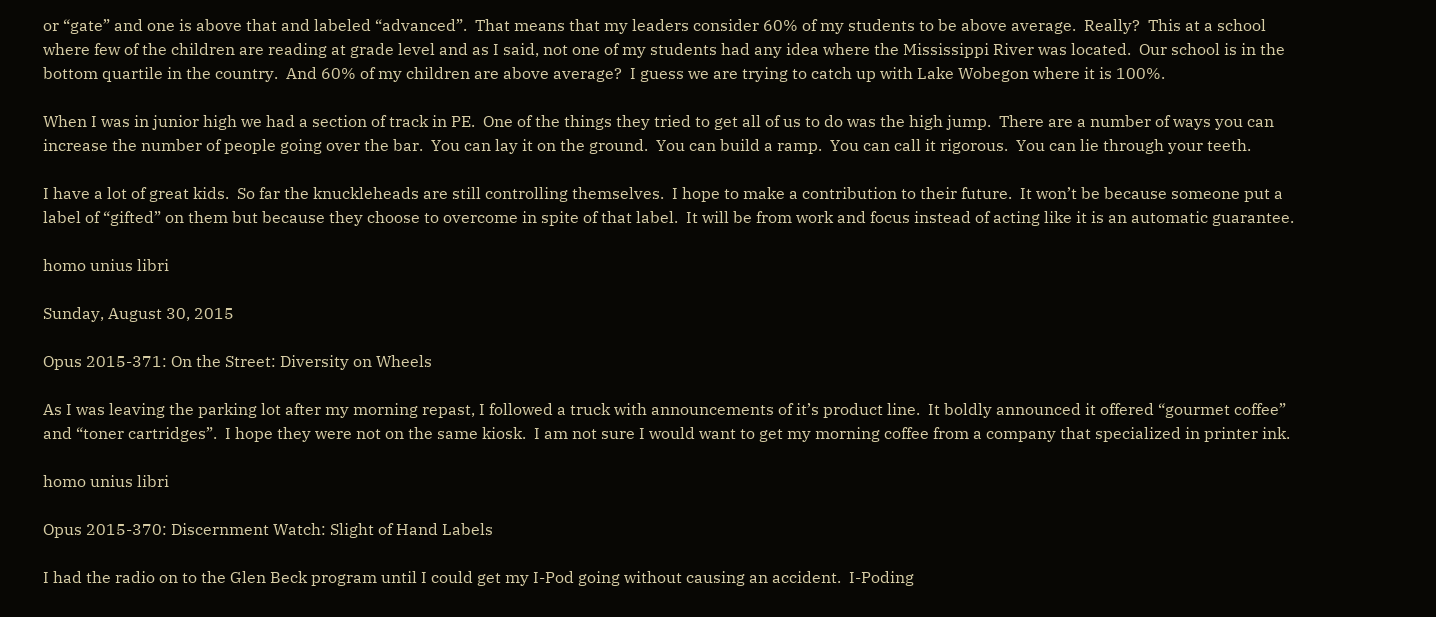or “gate” and one is above that and labeled “advanced”.  That means that my leaders consider 60% of my students to be above average.  Really?  This at a school where few of the children are reading at grade level and as I said, not one of my students had any idea where the Mississippi River was located.  Our school is in the bottom quartile in the country.  And 60% of my children are above average?  I guess we are trying to catch up with Lake Wobegon where it is 100%.

When I was in junior high we had a section of track in PE.  One of the things they tried to get all of us to do was the high jump.  There are a number of ways you can increase the number of people going over the bar.  You can lay it on the ground.  You can build a ramp.  You can call it rigorous.  You can lie through your teeth.

I have a lot of great kids.  So far the knuckleheads are still controlling themselves.  I hope to make a contribution to their future.  It won’t be because someone put a label of “gifted” on them but because they choose to overcome in spite of that label.  It will be from work and focus instead of acting like it is an automatic guarantee.

homo unius libri

Sunday, August 30, 2015

Opus 2015-371: On the Street: Diversity on Wheels

As I was leaving the parking lot after my morning repast, I followed a truck with announcements of it’s product line.  It boldly announced it offered “gourmet coffee” and “toner cartridges”.  I hope they were not on the same kiosk.  I am not sure I would want to get my morning coffee from a company that specialized in printer ink.

homo unius libri

Opus 2015-370: Discernment Watch: Slight of Hand Labels

I had the radio on to the Glen Beck program until I could get my I-Pod going without causing an accident.  I-Poding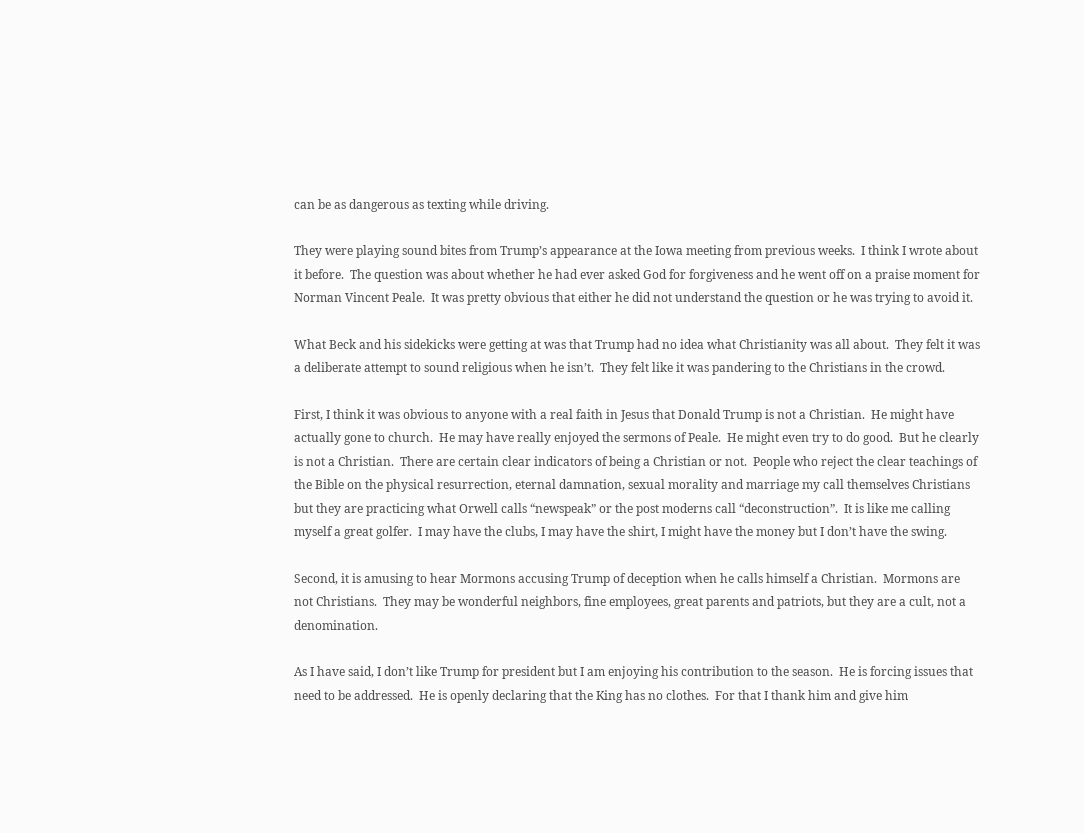can be as dangerous as texting while driving.

They were playing sound bites from Trump’s appearance at the Iowa meeting from previous weeks.  I think I wrote about it before.  The question was about whether he had ever asked God for forgiveness and he went off on a praise moment for Norman Vincent Peale.  It was pretty obvious that either he did not understand the question or he was trying to avoid it.

What Beck and his sidekicks were getting at was that Trump had no idea what Christianity was all about.  They felt it was a deliberate attempt to sound religious when he isn’t.  They felt like it was pandering to the Christians in the crowd.

First, I think it was obvious to anyone with a real faith in Jesus that Donald Trump is not a Christian.  He might have actually gone to church.  He may have really enjoyed the sermons of Peale.  He might even try to do good.  But he clearly is not a Christian.  There are certain clear indicators of being a Christian or not.  People who reject the clear teachings of the Bible on the physical resurrection, eternal damnation, sexual morality and marriage my call themselves Christians but they are practicing what Orwell calls “newspeak” or the post moderns call “deconstruction”.  It is like me calling myself a great golfer.  I may have the clubs, I may have the shirt, I might have the money but I don’t have the swing.

Second, it is amusing to hear Mormons accusing Trump of deception when he calls himself a Christian.  Mormons are not Christians.  They may be wonderful neighbors, fine employees, great parents and patriots, but they are a cult, not a denomination.

As I have said, I don’t like Trump for president but I am enjoying his contribution to the season.  He is forcing issues that need to be addressed.  He is openly declaring that the King has no clothes.  For that I thank him and give him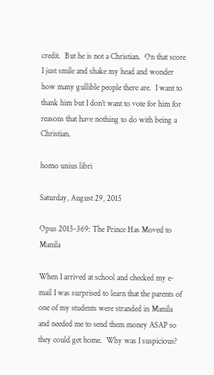credit.  But he is not a Christian.  On that score I just smile and shake my head and wonder how many gullible people there are.  I want to thank him but I don’t want to vote for him for reasons that have nothing to do with being a Christian.

homo unius libri

Saturday, August 29, 2015

Opus 2015-369: The Prince Has Moved to Manila

When I arrived at school and checked my e-mail I was surprised to learn that the parents of one of my students were stranded in Manila and needed me to send them money ASAP so they could get home.  Why was I suspicious?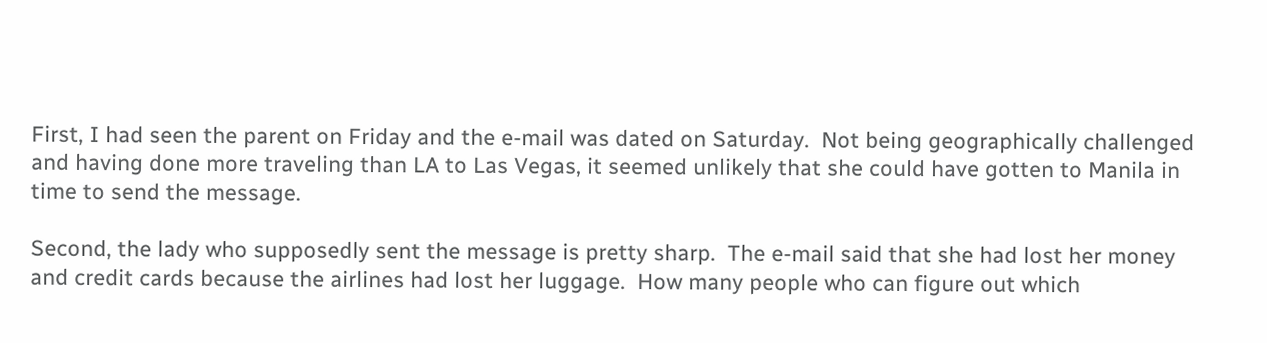First, I had seen the parent on Friday and the e-mail was dated on Saturday.  Not being geographically challenged and having done more traveling than LA to Las Vegas, it seemed unlikely that she could have gotten to Manila in time to send the message.

Second, the lady who supposedly sent the message is pretty sharp.  The e-mail said that she had lost her money and credit cards because the airlines had lost her luggage.  How many people who can figure out which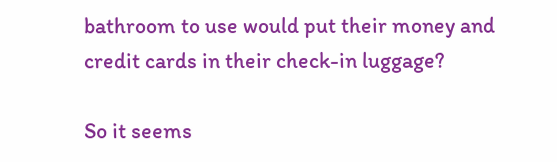bathroom to use would put their money and credit cards in their check-in luggage?

So it seems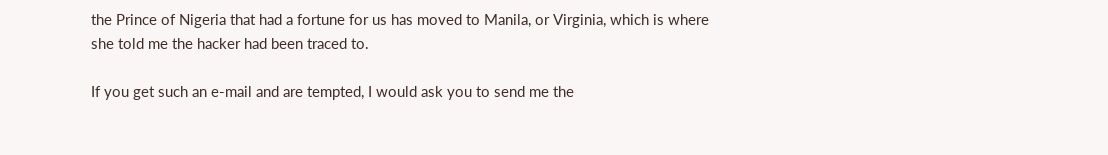the Prince of Nigeria that had a fortune for us has moved to Manila, or Virginia, which is where she told me the hacker had been traced to.

If you get such an e-mail and are tempted, I would ask you to send me the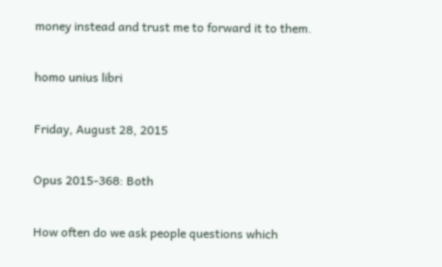money instead and trust me to forward it to them.

homo unius libri

Friday, August 28, 2015

Opus 2015-368: Both

How often do we ask people questions which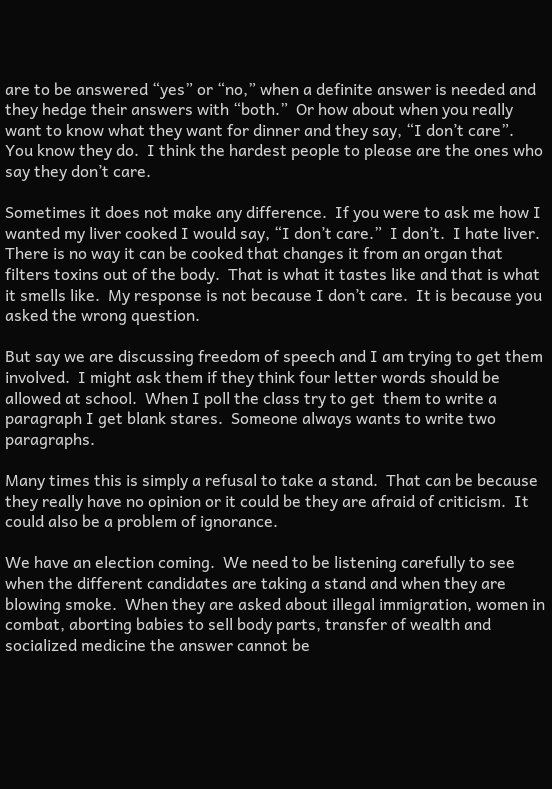are to be answered “yes” or “no,” when a definite answer is needed and they hedge their answers with “both.”  Or how about when you really want to know what they want for dinner and they say, “I don’t care”.  You know they do.  I think the hardest people to please are the ones who say they don’t care.

Sometimes it does not make any difference.  If you were to ask me how I wanted my liver cooked I would say, “I don’t care.”  I don’t.  I hate liver.  There is no way it can be cooked that changes it from an organ that filters toxins out of the body.  That is what it tastes like and that is what it smells like.  My response is not because I don’t care.  It is because you asked the wrong question.

But say we are discussing freedom of speech and I am trying to get them involved.  I might ask them if they think four letter words should be allowed at school.  When I poll the class try to get  them to write a paragraph I get blank stares.  Someone always wants to write two paragraphs.

Many times this is simply a refusal to take a stand.  That can be because they really have no opinion or it could be they are afraid of criticism.  It could also be a problem of ignorance.

We have an election coming.  We need to be listening carefully to see when the different candidates are taking a stand and when they are blowing smoke.  When they are asked about illegal immigration, women in combat, aborting babies to sell body parts, transfer of wealth and socialized medicine the answer cannot be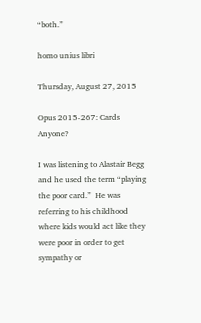“both.”

homo unius libri

Thursday, August 27, 2015

Opus 2015-267: Cards Anyone?

I was listening to Alastair Begg and he used the term “playing the poor card.”  He was referring to his childhood where kids would act like they were poor in order to get sympathy or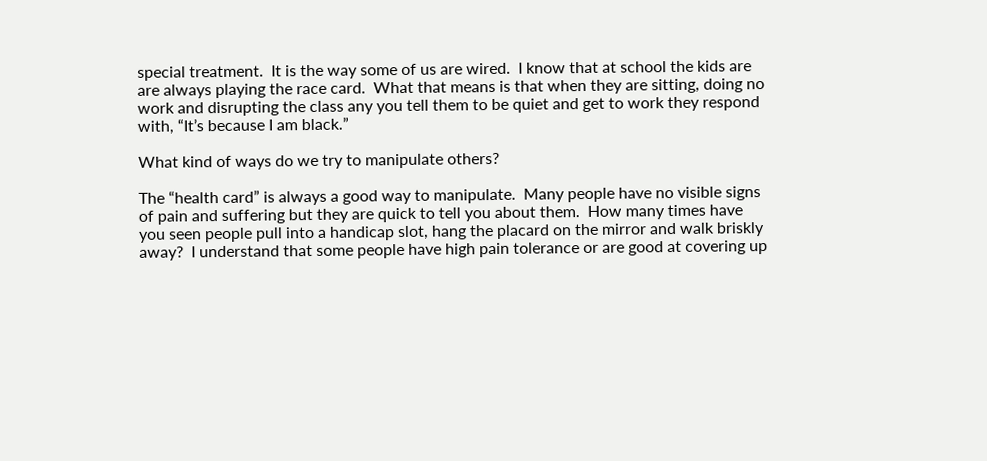special treatment.  It is the way some of us are wired.  I know that at school the kids are are always playing the race card.  What that means is that when they are sitting, doing no work and disrupting the class any you tell them to be quiet and get to work they respond with, “It’s because I am black.”

What kind of ways do we try to manipulate others?

The “health card” is always a good way to manipulate.  Many people have no visible signs of pain and suffering but they are quick to tell you about them.  How many times have you seen people pull into a handicap slot, hang the placard on the mirror and walk briskly away?  I understand that some people have high pain tolerance or are good at covering up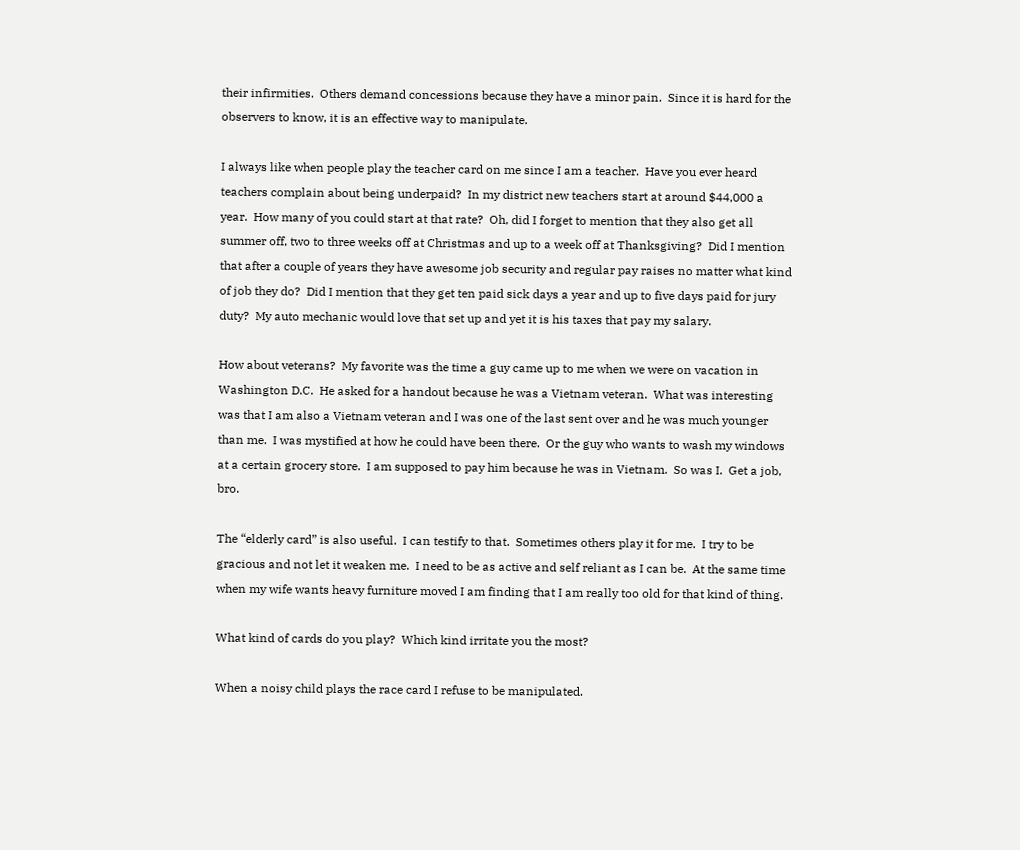their infirmities.  Others demand concessions because they have a minor pain.  Since it is hard for the observers to know, it is an effective way to manipulate.

I always like when people play the teacher card on me since I am a teacher.  Have you ever heard teachers complain about being underpaid?  In my district new teachers start at around $44,000 a year.  How many of you could start at that rate?  Oh, did I forget to mention that they also get all summer off, two to three weeks off at Christmas and up to a week off at Thanksgiving?  Did I mention that after a couple of years they have awesome job security and regular pay raises no matter what kind of job they do?  Did I mention that they get ten paid sick days a year and up to five days paid for jury duty?  My auto mechanic would love that set up and yet it is his taxes that pay my salary.

How about veterans?  My favorite was the time a guy came up to me when we were on vacation in Washington D.C.  He asked for a handout because he was a Vietnam veteran.  What was interesting was that I am also a Vietnam veteran and I was one of the last sent over and he was much younger than me.  I was mystified at how he could have been there.  Or the guy who wants to wash my windows at a certain grocery store.  I am supposed to pay him because he was in Vietnam.  So was I.  Get a job, bro.

The “elderly card” is also useful.  I can testify to that.  Sometimes others play it for me.  I try to be gracious and not let it weaken me.  I need to be as active and self reliant as I can be.  At the same time when my wife wants heavy furniture moved I am finding that I am really too old for that kind of thing.

What kind of cards do you play?  Which kind irritate you the most?

When a noisy child plays the race card I refuse to be manipulated.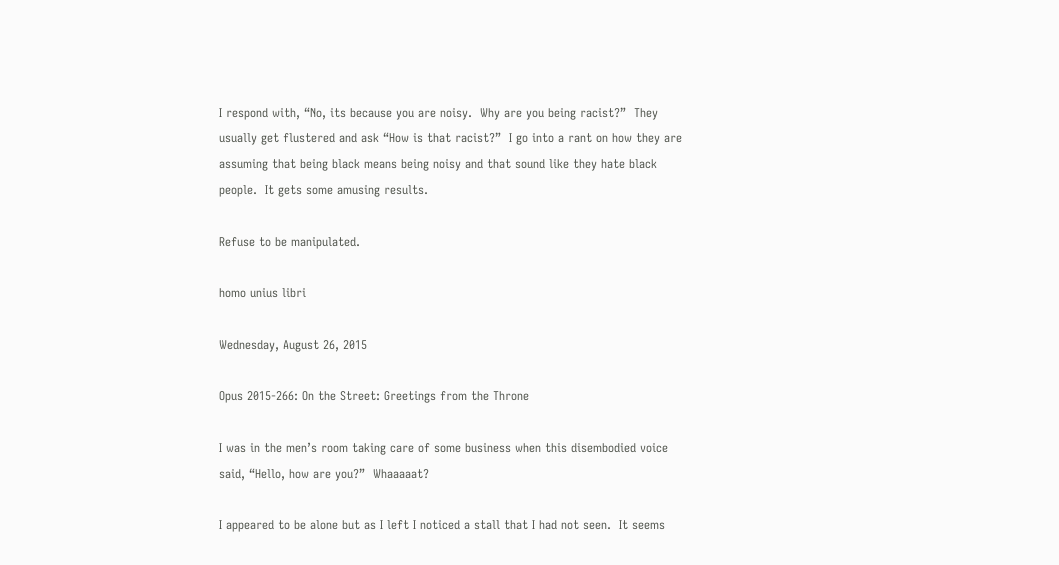I respond with, “No, its because you are noisy.  Why are you being racist?”  They usually get flustered and ask “How is that racist?”  I go into a rant on how they are assuming that being black means being noisy and that sound like they hate black people.  It gets some amusing results.

Refuse to be manipulated.

homo unius libri

Wednesday, August 26, 2015

Opus 2015-266: On the Street: Greetings from the Throne

I was in the men’s room taking care of some business when this disembodied voice said, “Hello, how are you?”  Whaaaaat?

I appeared to be alone but as I left I noticed a stall that I had not seen.  It seems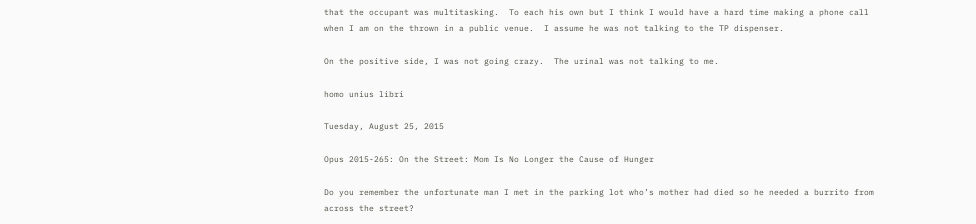that the occupant was multitasking.  To each his own but I think I would have a hard time making a phone call when I am on the thrown in a public venue.  I assume he was not talking to the TP dispenser.

On the positive side, I was not going crazy.  The urinal was not talking to me.

homo unius libri

Tuesday, August 25, 2015

Opus 2015-265: On the Street: Mom Is No Longer the Cause of Hunger

Do you remember the unfortunate man I met in the parking lot who’s mother had died so he needed a burrito from across the street?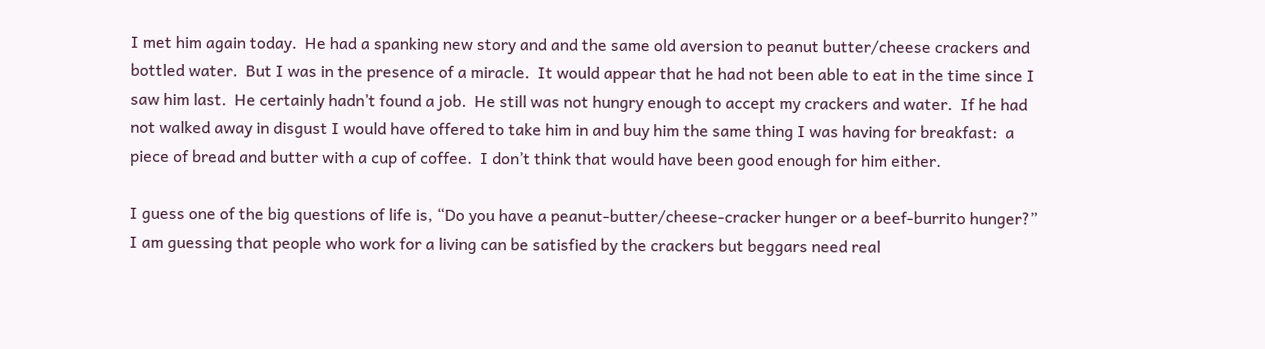I met him again today.  He had a spanking new story and and the same old aversion to peanut butter/cheese crackers and bottled water.  But I was in the presence of a miracle.  It would appear that he had not been able to eat in the time since I saw him last.  He certainly hadn’t found a job.  He still was not hungry enough to accept my crackers and water.  If he had not walked away in disgust I would have offered to take him in and buy him the same thing I was having for breakfast:  a piece of bread and butter with a cup of coffee.  I don’t think that would have been good enough for him either.

I guess one of the big questions of life is, “Do you have a peanut-butter/cheese-cracker hunger or a beef-burrito hunger?”  I am guessing that people who work for a living can be satisfied by the crackers but beggars need real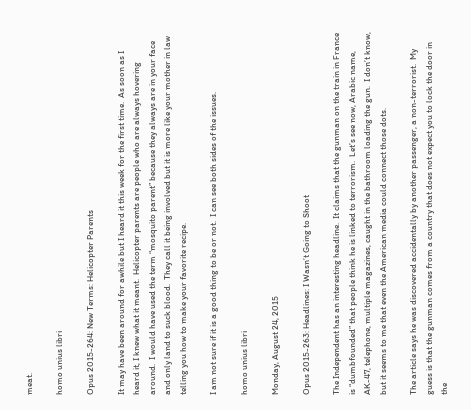meat.

homo unius libri

Opus 2015-264: New Terms: Helicopter Parents

It may have been around for awhile but I heard it this week for the first time.  As soon as I heard it, I knew what it meant.  Helicopter parents are people who are always hovering around.  I would have used the term “mosquito parent” because they always are in your face and only land to suck blood.  They call it being involved but it is more like your mother in law telling you how to make your favorite recipe.

I am not sure if it is a good thing to be or not.  I can see both sides of the issues.

homo unius libri

Monday, August 24, 2015

Opus 2015-263: Headlines: I Wasn’t Going to Shoot

The Independent has an interesting headline.  It claims that the gunman on the train in France is “dumbfounded” that people think he is linked to terrorism.  Let’s see now, Arabic name, AK-47, telephone, multiple magazines, caught in the bathroom loading the gun.  I don’t know, but it seems to me that even the American media could connect those dots.

The article says he was discovered accidentally by another passenger, a non-terrorist.  My guess is that the gunman comes from a country that does not expect you to lock the door in the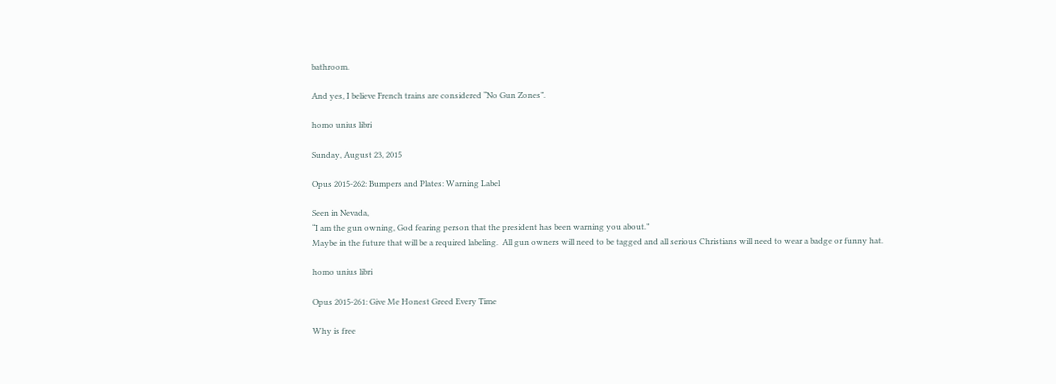bathroom.

And yes, I believe French trains are considered “No Gun Zones”.

homo unius libri

Sunday, August 23, 2015

Opus 2015-262: Bumpers and Plates: Warning Label

Seen in Nevada,
“I am the gun owning, God fearing person that the president has been warning you about.”
Maybe in the future that will be a required labeling.  All gun owners will need to be tagged and all serious Christians will need to wear a badge or funny hat.

homo unius libri

Opus 2015-261: Give Me Honest Greed Every Time

Why is free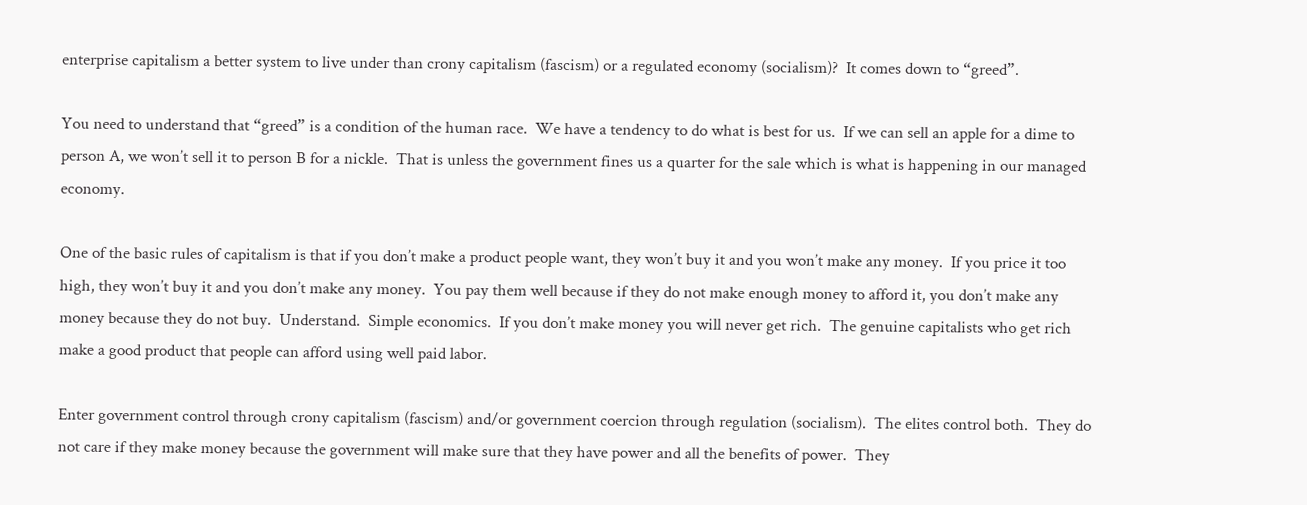enterprise capitalism a better system to live under than crony capitalism (fascism) or a regulated economy (socialism)?  It comes down to “greed”.

You need to understand that “greed” is a condition of the human race.  We have a tendency to do what is best for us.  If we can sell an apple for a dime to person A, we won’t sell it to person B for a nickle.  That is unless the government fines us a quarter for the sale which is what is happening in our managed economy.

One of the basic rules of capitalism is that if you don’t make a product people want, they won’t buy it and you won’t make any money.  If you price it too high, they won’t buy it and you don’t make any money.  You pay them well because if they do not make enough money to afford it, you don’t make any money because they do not buy.  Understand.  Simple economics.  If you don’t make money you will never get rich.  The genuine capitalists who get rich make a good product that people can afford using well paid labor.

Enter government control through crony capitalism (fascism) and/or government coercion through regulation (socialism).  The elites control both.  They do not care if they make money because the government will make sure that they have power and all the benefits of power.  They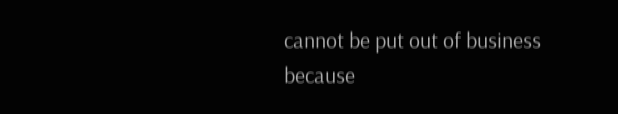cannot be put out of business because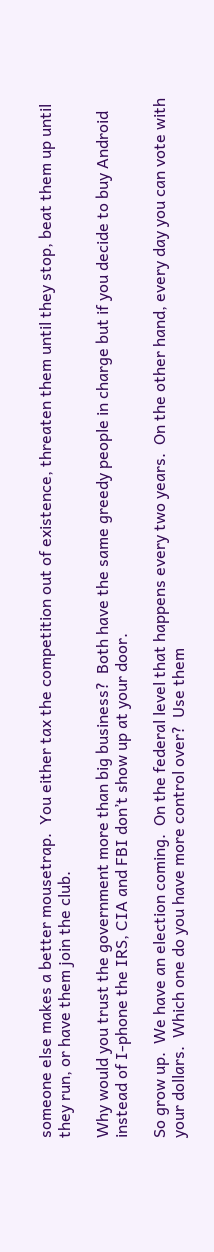someone else makes a better mousetrap.  You either tax the competition out of existence, threaten them until they stop, beat them up until they run, or have them join the club.

Why would you trust the government more than big business?  Both have the same greedy people in charge but if you decide to buy Android instead of I-phone the IRS, CIA and FBI don’t show up at your door.

So grow up.  We have an election coming.  On the federal level that happens every two years.  On the other hand, every day you can vote with your dollars.  Which one do you have more control over?  Use them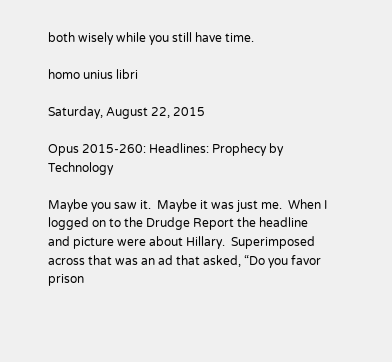both wisely while you still have time.

homo unius libri

Saturday, August 22, 2015

Opus 2015-260: Headlines: Prophecy by Technology

Maybe you saw it.  Maybe it was just me.  When I logged on to the Drudge Report the headline and picture were about Hillary.  Superimposed across that was an ad that asked, “Do you favor prison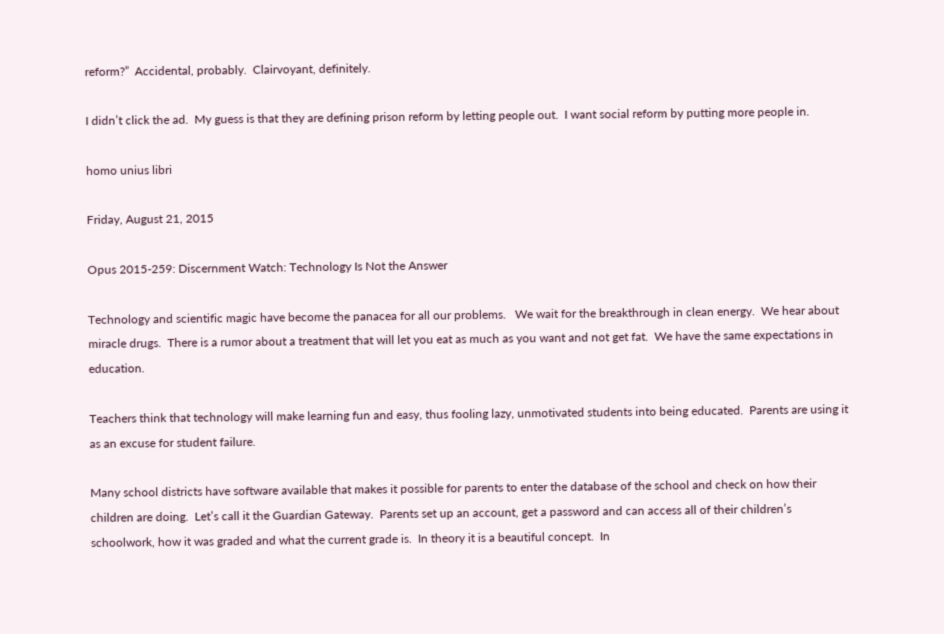reform?”  Accidental, probably.  Clairvoyant, definitely.

I didn’t click the ad.  My guess is that they are defining prison reform by letting people out.  I want social reform by putting more people in.

homo unius libri

Friday, August 21, 2015

Opus 2015-259: Discernment Watch: Technology Is Not the Answer

Technology and scientific magic have become the panacea for all our problems.   We wait for the breakthrough in clean energy.  We hear about miracle drugs.  There is a rumor about a treatment that will let you eat as much as you want and not get fat.  We have the same expectations in education.

Teachers think that technology will make learning fun and easy, thus fooling lazy, unmotivated students into being educated.  Parents are using it as an excuse for student failure.

Many school districts have software available that makes it possible for parents to enter the database of the school and check on how their children are doing.  Let’s call it the Guardian Gateway.  Parents set up an account, get a password and can access all of their children’s schoolwork, how it was graded and what the current grade is.  In theory it is a beautiful concept.  In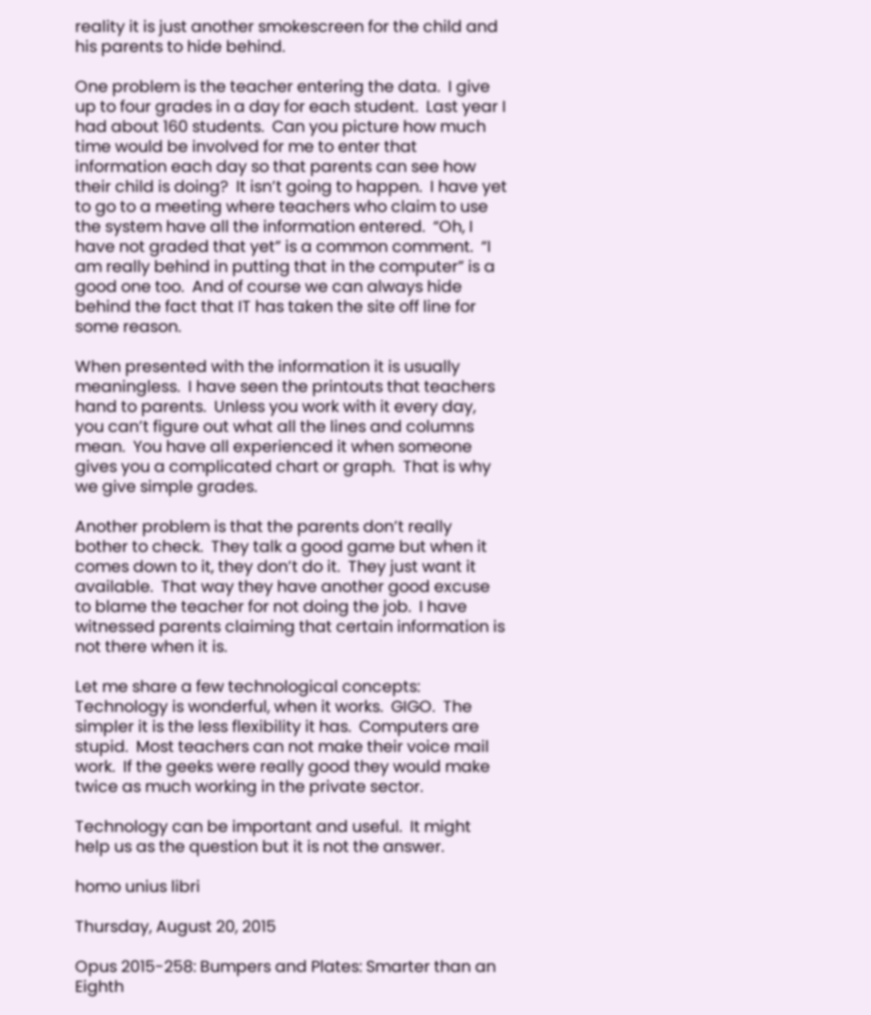reality it is just another smokescreen for the child and his parents to hide behind.

One problem is the teacher entering the data.  I give up to four grades in a day for each student.  Last year I had about 160 students.  Can you picture how much time would be involved for me to enter that information each day so that parents can see how their child is doing?  It isn’t going to happen.  I have yet to go to a meeting where teachers who claim to use the system have all the information entered.  “Oh, I have not graded that yet” is a common comment.  “I am really behind in putting that in the computer” is a good one too.  And of course we can always hide behind the fact that IT has taken the site off line for some reason.

When presented with the information it is usually meaningless.  I have seen the printouts that teachers hand to parents.  Unless you work with it every day, you can’t figure out what all the lines and columns mean.  You have all experienced it when someone gives you a complicated chart or graph.  That is why we give simple grades.

Another problem is that the parents don’t really bother to check.  They talk a good game but when it comes down to it, they don’t do it.  They just want it available.  That way they have another good excuse to blame the teacher for not doing the job.  I have witnessed parents claiming that certain information is not there when it is.

Let me share a few technological concepts:  Technology is wonderful, when it works.  GIGO.  The simpler it is the less flexibility it has.  Computers are stupid.  Most teachers can not make their voice mail work.  If the geeks were really good they would make twice as much working in the private sector.

Technology can be important and useful.  It might help us as the question but it is not the answer.

homo unius libri

Thursday, August 20, 2015

Opus 2015-258: Bumpers and Plates: Smarter than an Eighth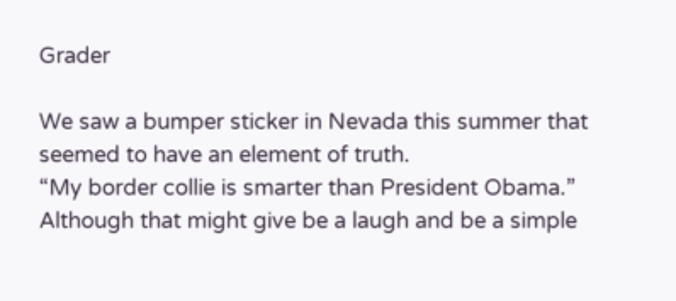Grader

We saw a bumper sticker in Nevada this summer that seemed to have an element of truth.
“My border collie is smarter than President Obama.”
Although that might give be a laugh and be a simple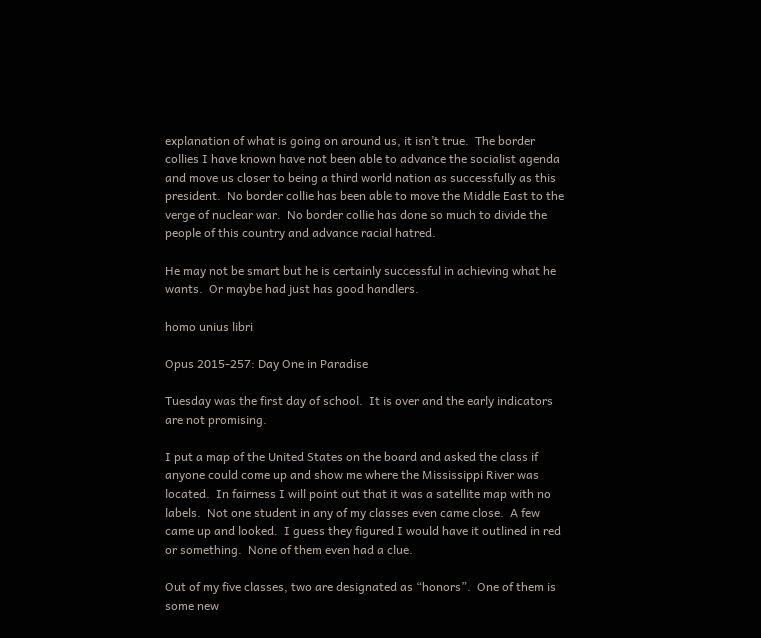explanation of what is going on around us, it isn’t true.  The border collies I have known have not been able to advance the socialist agenda and move us closer to being a third world nation as successfully as this president.  No border collie has been able to move the Middle East to the verge of nuclear war.  No border collie has done so much to divide the people of this country and advance racial hatred.

He may not be smart but he is certainly successful in achieving what he wants.  Or maybe had just has good handlers.

homo unius libri

Opus 2015-257: Day One in Paradise

Tuesday was the first day of school.  It is over and the early indicators are not promising.

I put a map of the United States on the board and asked the class if anyone could come up and show me where the Mississippi River was located.  In fairness I will point out that it was a satellite map with no labels.  Not one student in any of my classes even came close.  A few came up and looked.  I guess they figured I would have it outlined in red or something.  None of them even had a clue.

Out of my five classes, two are designated as “honors”.  One of them is some new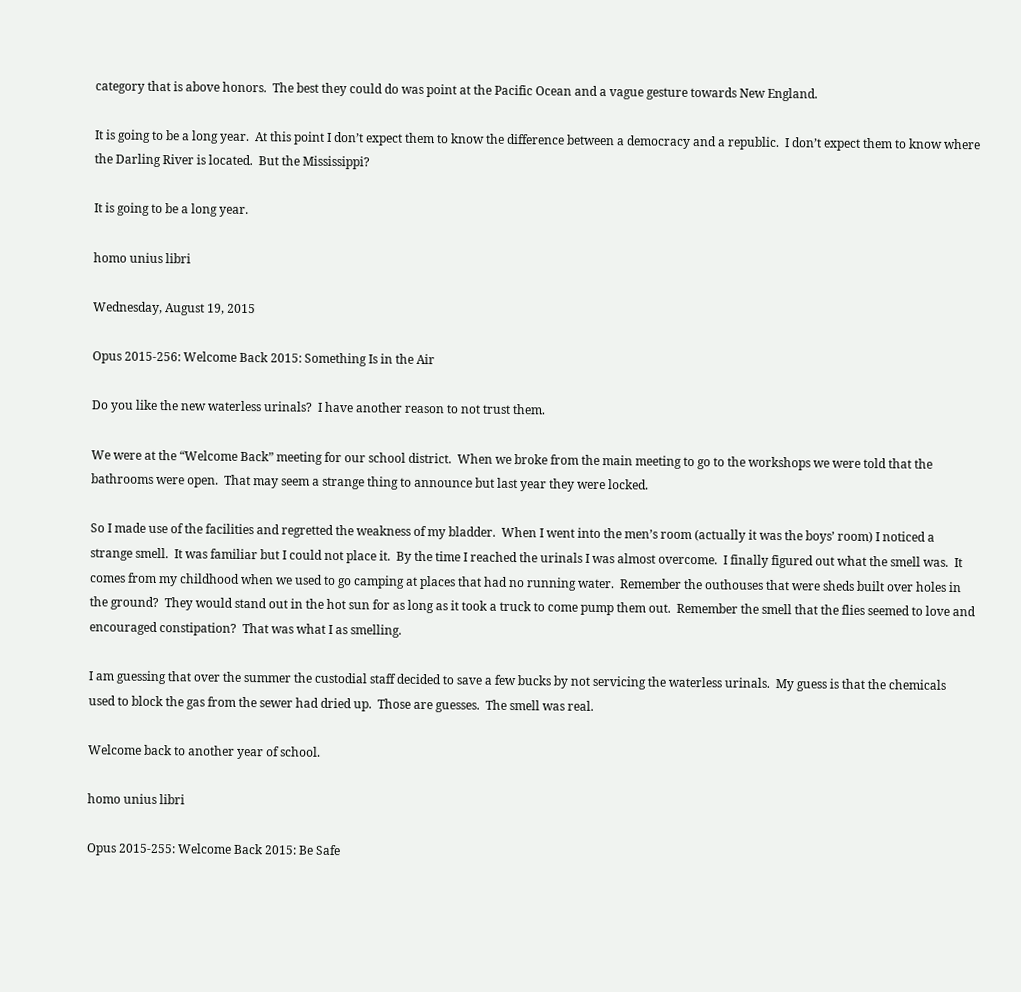category that is above honors.  The best they could do was point at the Pacific Ocean and a vague gesture towards New England.

It is going to be a long year.  At this point I don’t expect them to know the difference between a democracy and a republic.  I don’t expect them to know where the Darling River is located.  But the Mississippi?

It is going to be a long year.

homo unius libri

Wednesday, August 19, 2015

Opus 2015-256: Welcome Back 2015: Something Is in the Air

Do you like the new waterless urinals?  I have another reason to not trust them.

We were at the “Welcome Back” meeting for our school district.  When we broke from the main meeting to go to the workshops we were told that the bathrooms were open.  That may seem a strange thing to announce but last year they were locked.

So I made use of the facilities and regretted the weakness of my bladder.  When I went into the men’s room (actually it was the boys’ room) I noticed a strange smell.  It was familiar but I could not place it.  By the time I reached the urinals I was almost overcome.  I finally figured out what the smell was.  It comes from my childhood when we used to go camping at places that had no running water.  Remember the outhouses that were sheds built over holes in the ground?  They would stand out in the hot sun for as long as it took a truck to come pump them out.  Remember the smell that the flies seemed to love and encouraged constipation?  That was what I as smelling.

I am guessing that over the summer the custodial staff decided to save a few bucks by not servicing the waterless urinals.  My guess is that the chemicals used to block the gas from the sewer had dried up.  Those are guesses.  The smell was real.

Welcome back to another year of school.

homo unius libri

Opus 2015-255: Welcome Back 2015: Be Safe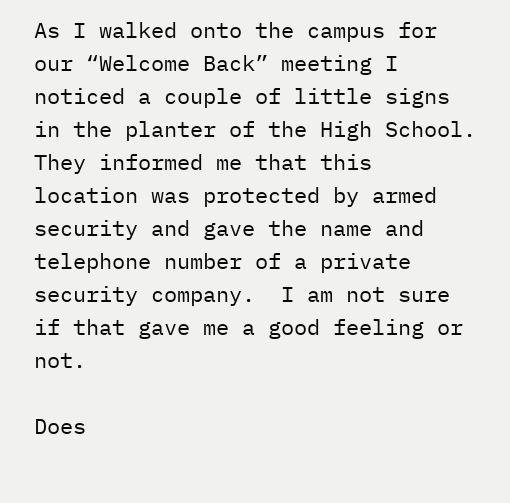As I walked onto the campus for our “Welcome Back” meeting I noticed a couple of little signs in the planter of the High School.  They informed me that this location was protected by armed security and gave the name and telephone number of a private security company.  I am not sure if that gave me a good feeling or not.

Does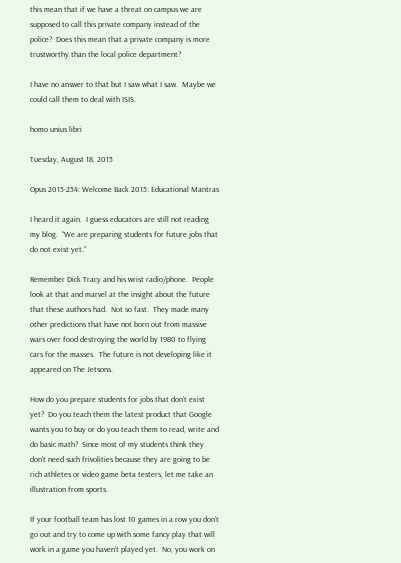this mean that if we have a threat on campus we are supposed to call this private company instead of the police?  Does this mean that a private company is more trustworthy than the local police department?

I have no answer to that but I saw what I saw.  Maybe we could call them to deal with ISIS.

homo unius libri

Tuesday, August 18, 2015

Opus 2015-254: Welcome Back 2015: Educational Mantras

I heard it again.  I guess educators are still not reading my blog.  “We are preparing students for future jobs that do not exist yet.”

Remember Dick Tracy and his wrist radio/phone.  People look at that and marvel at the insight about the future that these authors had.  Not so fast.  They made many other predictions that have not born out from massive wars over food destroying the world by 1980 to flying cars for the masses.  The future is not developing like it appeared on The Jetsons.

How do you prepare students for jobs that don’t exist yet?  Do you teach them the latest product that Google wants you to buy or do you teach them to read, write and do basic math?  Since most of my students think they don’t need such frivolities because they are going to be rich athletes or video game beta testers, let me take an illustration from sports.

If your football team has lost 10 games in a row you don’t go out and try to come up with some fancy play that will work in a game you haven’t played yet.  No, you work on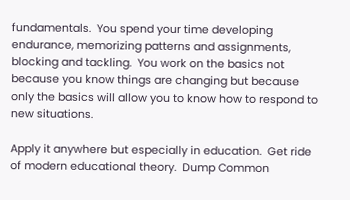fundamentals.  You spend your time developing endurance, memorizing patterns and assignments, blocking and tackling.  You work on the basics not because you know things are changing but because only the basics will allow you to know how to respond to new situations.

Apply it anywhere but especially in education.  Get ride of modern educational theory.  Dump Common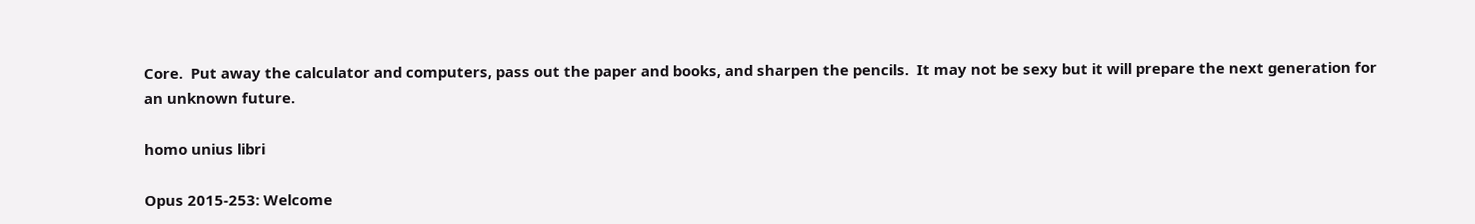Core.  Put away the calculator and computers, pass out the paper and books, and sharpen the pencils.  It may not be sexy but it will prepare the next generation for an unknown future.

homo unius libri

Opus 2015-253: Welcome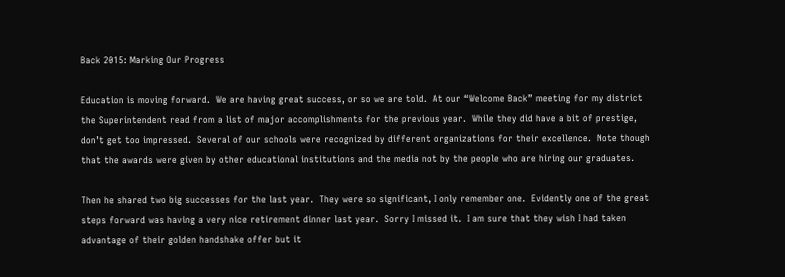Back 2015: Marking Our Progress

Education is moving forward.  We are having great success, or so we are told.  At our “Welcome Back” meeting for my district the Superintendent read from a list of major accomplishments for the previous year.  While they did have a bit of prestige, don’t get too impressed.  Several of our schools were recognized by different organizations for their excellence.  Note though that the awards were given by other educational institutions and the media not by the people who are hiring our graduates.

Then he shared two big successes for the last year.  They were so significant, I only remember one.  Evidently one of the great steps forward was having a very nice retirement dinner last year.  Sorry I missed it.  I am sure that they wish I had taken advantage of their golden handshake offer but it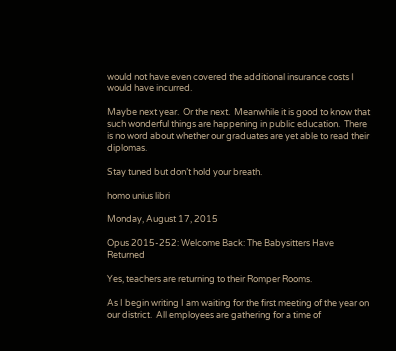would not have even covered the additional insurance costs I would have incurred.

Maybe next year.  Or the next.  Meanwhile it is good to know that such wonderful things are happening in public education.  There is no word about whether our graduates are yet able to read their diplomas.

Stay tuned but don’t hold your breath.

homo unius libri

Monday, August 17, 2015

Opus 2015-252: Welcome Back: The Babysitters Have Returned

Yes, teachers are returning to their Romper Rooms.

As I begin writing I am waiting for the first meeting of the year on our district.  All employees are gathering for a time of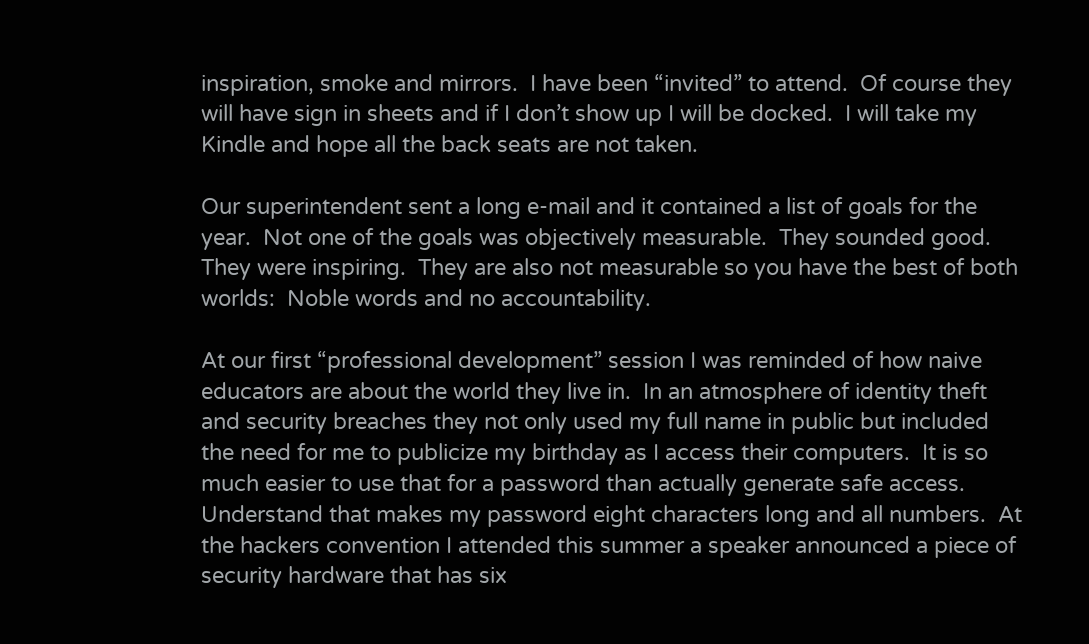inspiration, smoke and mirrors.  I have been “invited” to attend.  Of course they will have sign in sheets and if I don’t show up I will be docked.  I will take my Kindle and hope all the back seats are not taken.

Our superintendent sent a long e-mail and it contained a list of goals for the year.  Not one of the goals was objectively measurable.  They sounded good.  They were inspiring.  They are also not measurable so you have the best of both worlds:  Noble words and no accountability.

At our first “professional development” session I was reminded of how naive educators are about the world they live in.  In an atmosphere of identity theft and security breaches they not only used my full name in public but included the need for me to publicize my birthday as I access their computers.  It is so much easier to use that for a password than actually generate safe access.  Understand that makes my password eight characters long and all numbers.  At the hackers convention I attended this summer a speaker announced a piece of security hardware that has six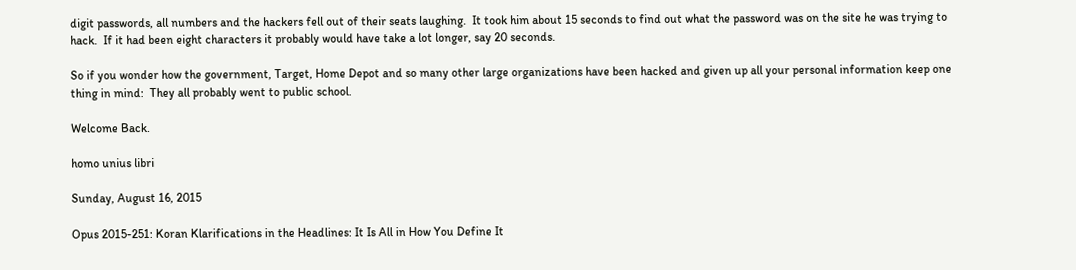digit passwords, all numbers and the hackers fell out of their seats laughing.  It took him about 15 seconds to find out what the password was on the site he was trying to hack.  If it had been eight characters it probably would have take a lot longer, say 20 seconds.

So if you wonder how the government, Target, Home Depot and so many other large organizations have been hacked and given up all your personal information keep one thing in mind:  They all probably went to public school.

Welcome Back.

homo unius libri

Sunday, August 16, 2015

Opus 2015-251: Koran Klarifications in the Headlines: It Is All in How You Define It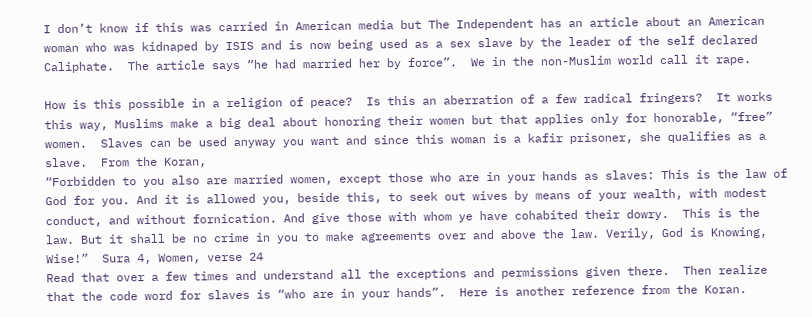I don’t know if this was carried in American media but The Independent has an article about an American woman who was kidnaped by ISIS and is now being used as a sex slave by the leader of the self declared Caliphate.  The article says “he had married her by force”.  We in the non-Muslim world call it rape.

How is this possible in a religion of peace?  Is this an aberration of a few radical fringers?  It works this way, Muslims make a big deal about honoring their women but that applies only for honorable, “free” women.  Slaves can be used anyway you want and since this woman is a kafir prisoner, she qualifies as a slave.  From the Koran,
“Forbidden to you also are married women, except those who are in your hands as slaves: This is the law of God for you. And it is allowed you, beside this, to seek out wives by means of your wealth, with modest conduct, and without fornication. And give those with whom ye have cohabited their dowry.  This is the law. But it shall be no crime in you to make agreements over and above the law. Verily, God is Knowing, Wise!”  Sura 4, Women, verse 24
Read that over a few times and understand all the exceptions and permissions given there.  Then realize that the code word for slaves is “who are in your hands”.  Here is another reference from the Koran.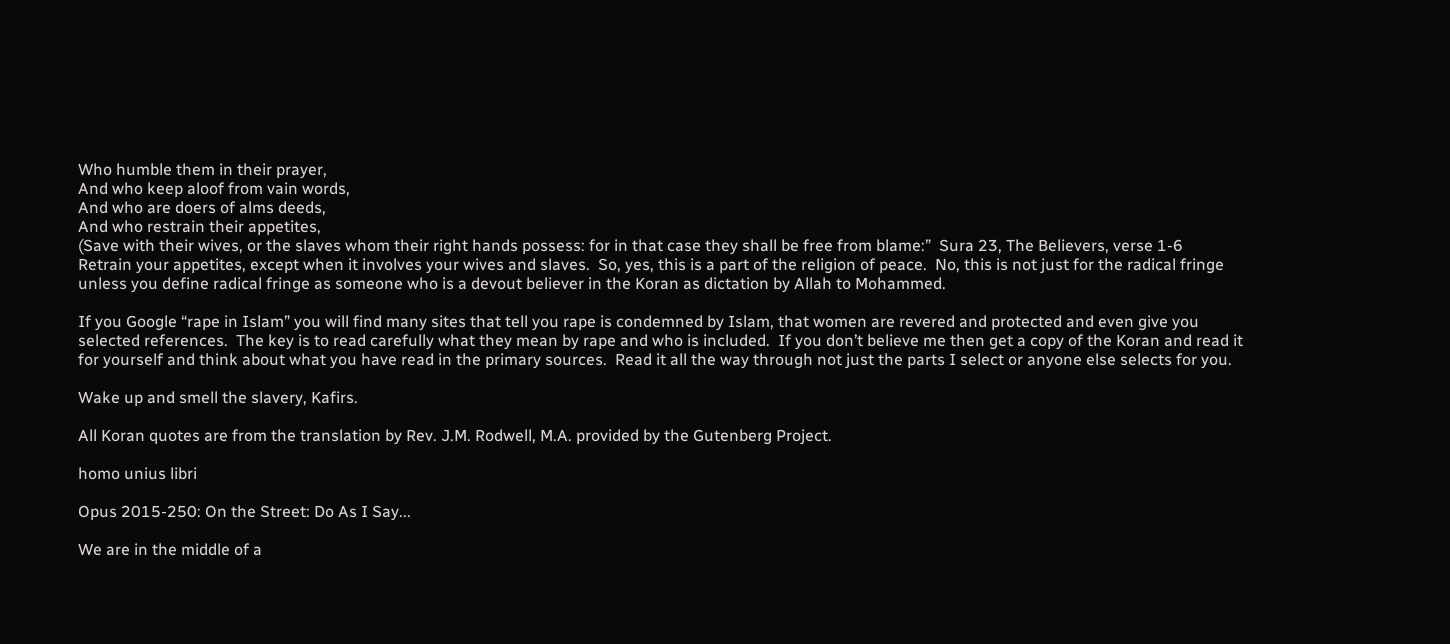Who humble them in their prayer,
And who keep aloof from vain words,
And who are doers of alms deeds,
And who restrain their appetites,
(Save with their wives, or the slaves whom their right hands possess: for in that case they shall be free from blame:”  Sura 23, The Believers, verse 1-6
Retrain your appetites, except when it involves your wives and slaves.  So, yes, this is a part of the religion of peace.  No, this is not just for the radical fringe unless you define radical fringe as someone who is a devout believer in the Koran as dictation by Allah to Mohammed.

If you Google “rape in Islam” you will find many sites that tell you rape is condemned by Islam, that women are revered and protected and even give you selected references.  The key is to read carefully what they mean by rape and who is included.  If you don’t believe me then get a copy of the Koran and read it for yourself and think about what you have read in the primary sources.  Read it all the way through not just the parts I select or anyone else selects for you.

Wake up and smell the slavery, Kafirs.

All Koran quotes are from the translation by Rev. J.M. Rodwell, M.A. provided by the Gutenberg Project.

homo unius libri

Opus 2015-250: On the Street: Do As I Say...

We are in the middle of a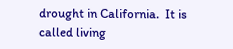drought in California.  It is called living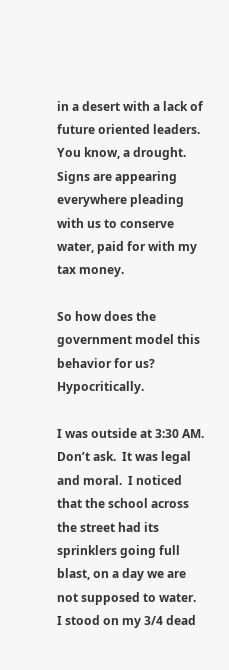in a desert with a lack of future oriented leaders.  You know, a drought.  Signs are appearing everywhere pleading with us to conserve water, paid for with my tax money.

So how does the government model this behavior for us?  Hypocritically.

I was outside at 3:30 AM.  Don’t ask.  It was legal and moral.  I noticed that the school across the street had its sprinklers going full blast, on a day we are not supposed to water.  I stood on my 3/4 dead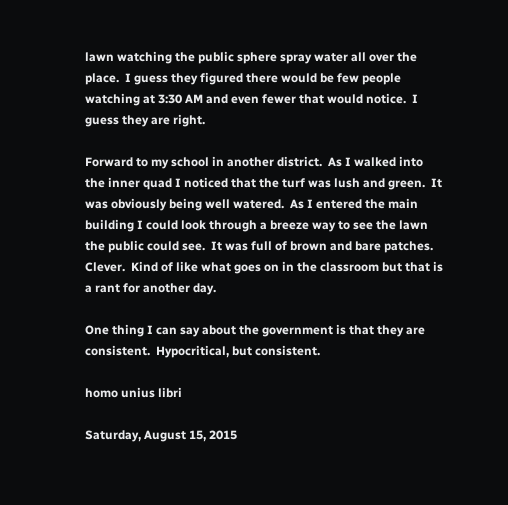lawn watching the public sphere spray water all over the place.  I guess they figured there would be few people watching at 3:30 AM and even fewer that would notice.  I guess they are right.

Forward to my school in another district.  As I walked into the inner quad I noticed that the turf was lush and green.  It was obviously being well watered.  As I entered the main building I could look through a breeze way to see the lawn the public could see.  It was full of brown and bare patches.  Clever.  Kind of like what goes on in the classroom but that is a rant for another day.

One thing I can say about the government is that they are consistent.  Hypocritical, but consistent.

homo unius libri

Saturday, August 15, 2015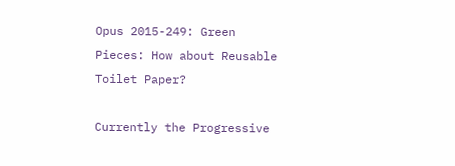Opus 2015-249: Green Pieces: How about Reusable Toilet Paper?

Currently the Progressive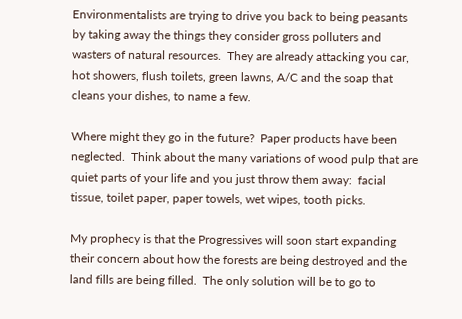Environmentalists are trying to drive you back to being peasants by taking away the things they consider gross polluters and wasters of natural resources.  They are already attacking you car, hot showers, flush toilets, green lawns, A/C and the soap that cleans your dishes, to name a few.

Where might they go in the future?  Paper products have been neglected.  Think about the many variations of wood pulp that are quiet parts of your life and you just throw them away:  facial tissue, toilet paper, paper towels, wet wipes, tooth picks.

My prophecy is that the Progressives will soon start expanding their concern about how the forests are being destroyed and the land fills are being filled.  The only solution will be to go to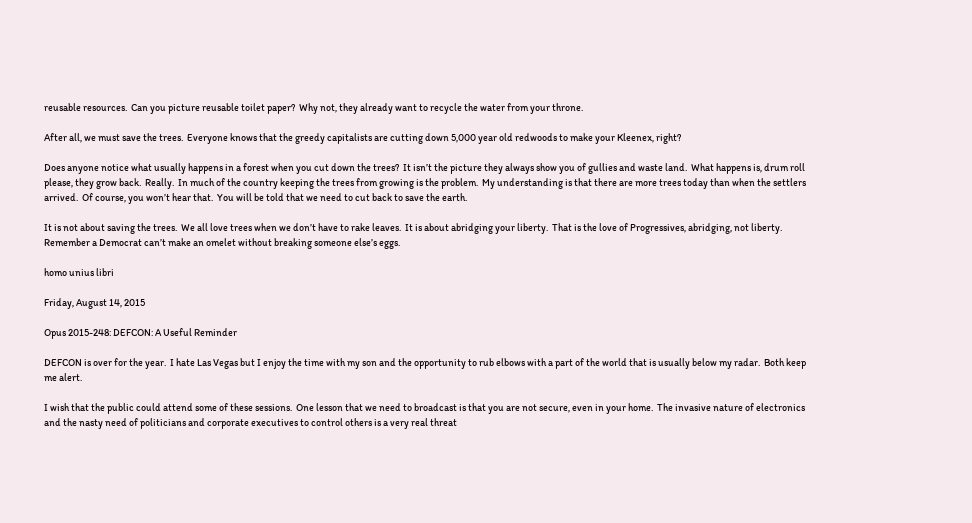reusable resources.  Can you picture reusable toilet paper?  Why not, they already want to recycle the water from your throne.

After all, we must save the trees.  Everyone knows that the greedy capitalists are cutting down 5,000 year old redwoods to make your Kleenex, right?

Does anyone notice what usually happens in a forest when you cut down the trees?  It isn’t the picture they always show you of gullies and waste land.  What happens is, drum roll please, they grow back.  Really.  In much of the country keeping the trees from growing is the problem.  My understanding is that there are more trees today than when the settlers arrived.  Of course, you won’t hear that.  You will be told that we need to cut back to save the earth.

It is not about saving the trees.  We all love trees when we don’t have to rake leaves.  It is about abridging your liberty.  That is the love of Progressives, abridging, not liberty.  Remember a Democrat can’t make an omelet without breaking someone else’s eggs.

homo unius libri

Friday, August 14, 2015

Opus 2015-248: DEFCON: A Useful Reminder

DEFCON is over for the year.  I hate Las Vegas but I enjoy the time with my son and the opportunity to rub elbows with a part of the world that is usually below my radar.  Both keep me alert.

I wish that the public could attend some of these sessions.  One lesson that we need to broadcast is that you are not secure, even in your home.  The invasive nature of electronics and the nasty need of politicians and corporate executives to control others is a very real threat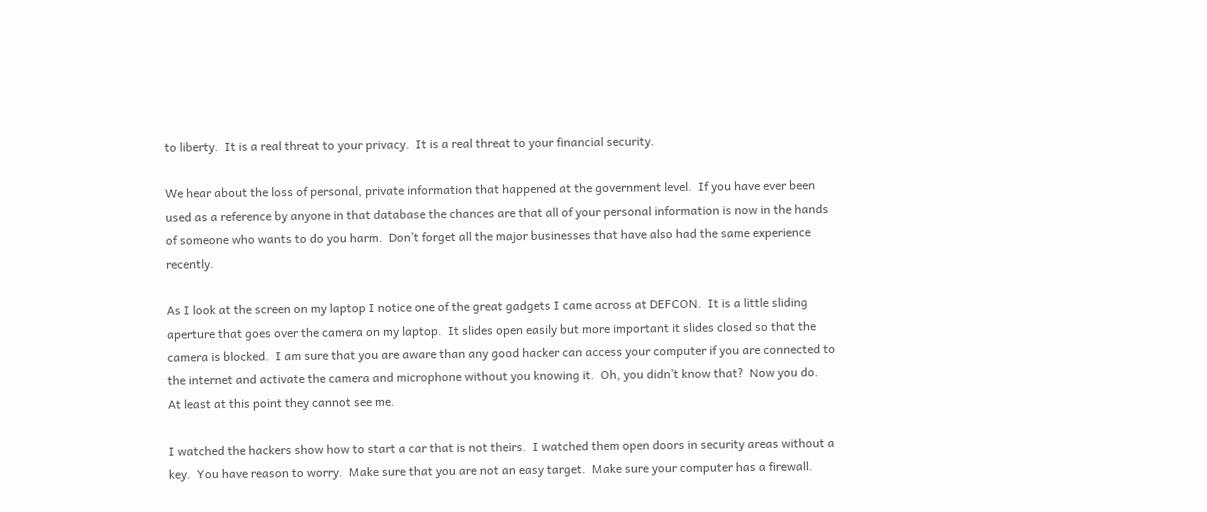to liberty.  It is a real threat to your privacy.  It is a real threat to your financial security.

We hear about the loss of personal, private information that happened at the government level.  If you have ever been used as a reference by anyone in that database the chances are that all of your personal information is now in the hands of someone who wants to do you harm.  Don’t forget all the major businesses that have also had the same experience recently.

As I look at the screen on my laptop I notice one of the great gadgets I came across at DEFCON.  It is a little sliding aperture that goes over the camera on my laptop.  It slides open easily but more important it slides closed so that the camera is blocked.  I am sure that you are aware than any good hacker can access your computer if you are connected to the internet and activate the camera and microphone without you knowing it.  Oh, you didn’t know that?  Now you do.  At least at this point they cannot see me.

I watched the hackers show how to start a car that is not theirs.  I watched them open doors in security areas without a key.  You have reason to worry.  Make sure that you are not an easy target.  Make sure your computer has a firewall.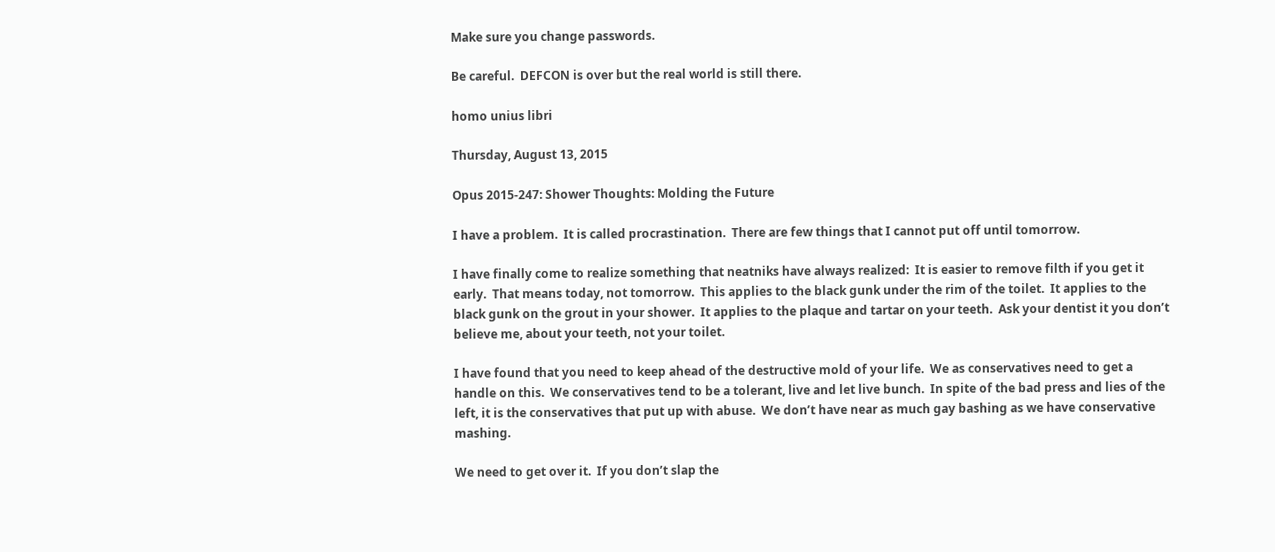Make sure you change passwords.

Be careful.  DEFCON is over but the real world is still there.

homo unius libri

Thursday, August 13, 2015

Opus 2015-247: Shower Thoughts: Molding the Future

I have a problem.  It is called procrastination.  There are few things that I cannot put off until tomorrow.

I have finally come to realize something that neatniks have always realized:  It is easier to remove filth if you get it early.  That means today, not tomorrow.  This applies to the black gunk under the rim of the toilet.  It applies to the black gunk on the grout in your shower.  It applies to the plaque and tartar on your teeth.  Ask your dentist it you don’t believe me, about your teeth, not your toilet.

I have found that you need to keep ahead of the destructive mold of your life.  We as conservatives need to get a handle on this.  We conservatives tend to be a tolerant, live and let live bunch.  In spite of the bad press and lies of the left, it is the conservatives that put up with abuse.  We don’t have near as much gay bashing as we have conservative mashing.

We need to get over it.  If you don’t slap the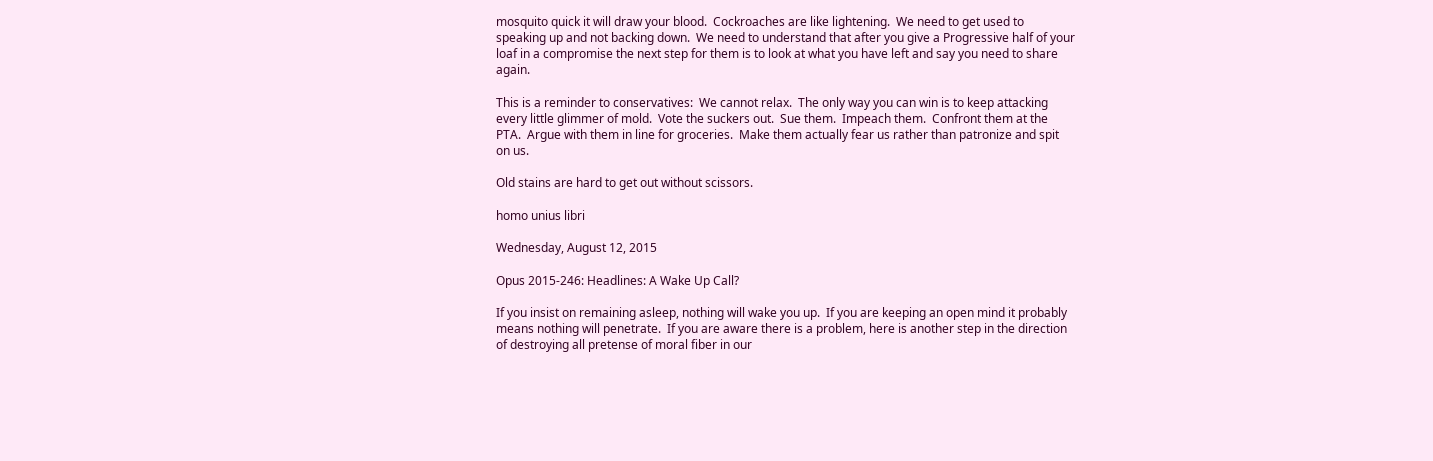mosquito quick it will draw your blood.  Cockroaches are like lightening.  We need to get used to speaking up and not backing down.  We need to understand that after you give a Progressive half of your loaf in a compromise the next step for them is to look at what you have left and say you need to share again.

This is a reminder to conservatives:  We cannot relax.  The only way you can win is to keep attacking every little glimmer of mold.  Vote the suckers out.  Sue them.  Impeach them.  Confront them at the PTA.  Argue with them in line for groceries.  Make them actually fear us rather than patronize and spit on us.

Old stains are hard to get out without scissors.

homo unius libri

Wednesday, August 12, 2015

Opus 2015-246: Headlines: A Wake Up Call?

If you insist on remaining asleep, nothing will wake you up.  If you are keeping an open mind it probably means nothing will penetrate.  If you are aware there is a problem, here is another step in the direction of destroying all pretense of moral fiber in our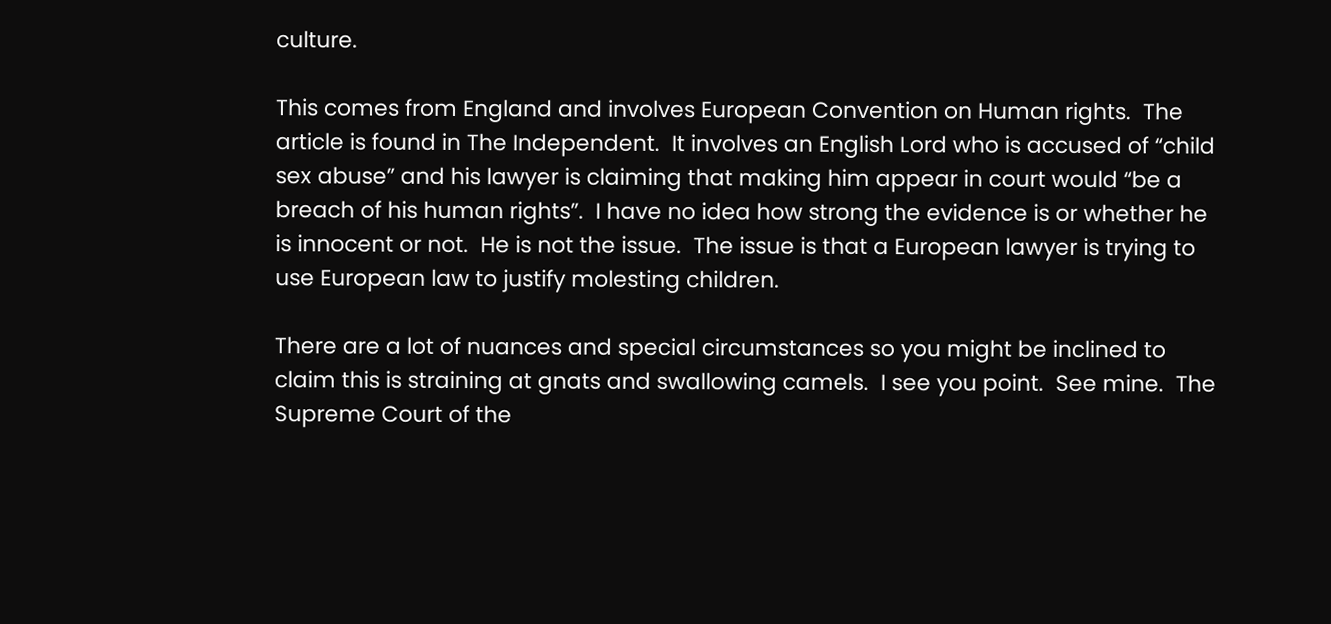culture.

This comes from England and involves European Convention on Human rights.  The article is found in The Independent.  It involves an English Lord who is accused of “child sex abuse” and his lawyer is claiming that making him appear in court would “be a breach of his human rights”.  I have no idea how strong the evidence is or whether he is innocent or not.  He is not the issue.  The issue is that a European lawyer is trying to use European law to justify molesting children.

There are a lot of nuances and special circumstances so you might be inclined to claim this is straining at gnats and swallowing camels.  I see you point.  See mine.  The Supreme Court of the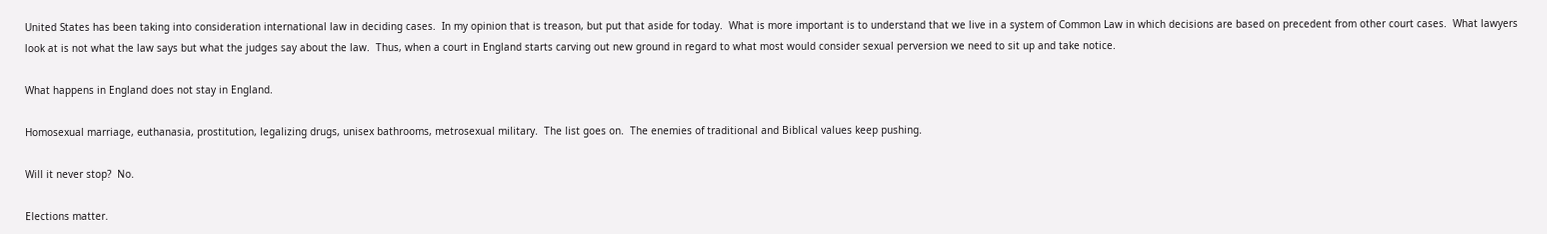United States has been taking into consideration international law in deciding cases.  In my opinion that is treason, but put that aside for today.  What is more important is to understand that we live in a system of Common Law in which decisions are based on precedent from other court cases.  What lawyers look at is not what the law says but what the judges say about the law.  Thus, when a court in England starts carving out new ground in regard to what most would consider sexual perversion we need to sit up and take notice.

What happens in England does not stay in England.

Homosexual marriage, euthanasia, prostitution, legalizing drugs, unisex bathrooms, metrosexual military.  The list goes on.  The enemies of traditional and Biblical values keep pushing.

Will it never stop?  No.

Elections matter.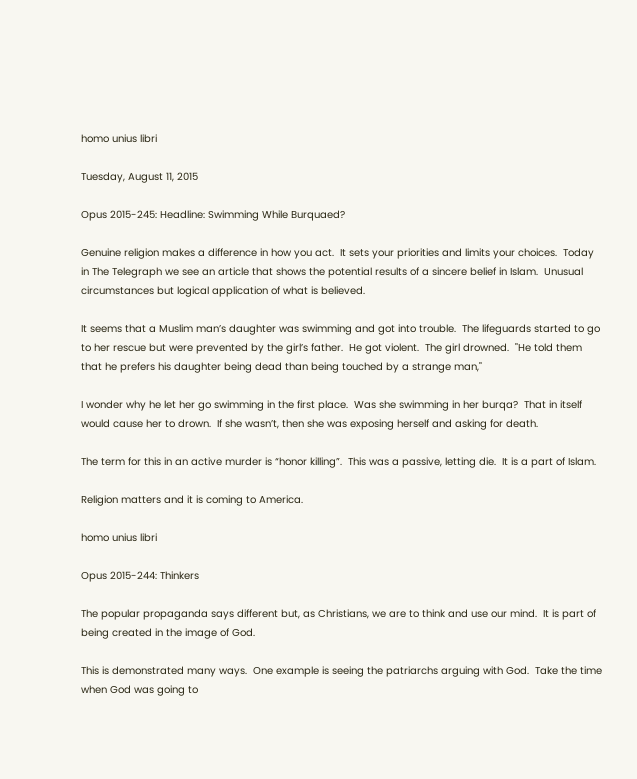homo unius libri

Tuesday, August 11, 2015

Opus 2015-245: Headline: Swimming While Burquaed?

Genuine religion makes a difference in how you act.  It sets your priorities and limits your choices.  Today in The Telegraph we see an article that shows the potential results of a sincere belief in Islam.  Unusual circumstances but logical application of what is believed.

It seems that a Muslim man’s daughter was swimming and got into trouble.  The lifeguards started to go to her rescue but were prevented by the girl’s father.  He got violent.  The girl drowned.  "He told them that he prefers his daughter being dead than being touched by a strange man,"

I wonder why he let her go swimming in the first place.  Was she swimming in her burqa?  That in itself would cause her to drown.  If she wasn’t, then she was exposing herself and asking for death.

The term for this in an active murder is “honor killing”.  This was a passive, letting die.  It is a part of Islam.

Religion matters and it is coming to America.

homo unius libri

Opus 2015-244: Thinkers

The popular propaganda says different but, as Christians, we are to think and use our mind.  It is part of being created in the image of God.

This is demonstrated many ways.  One example is seeing the patriarchs arguing with God.  Take the time when God was going to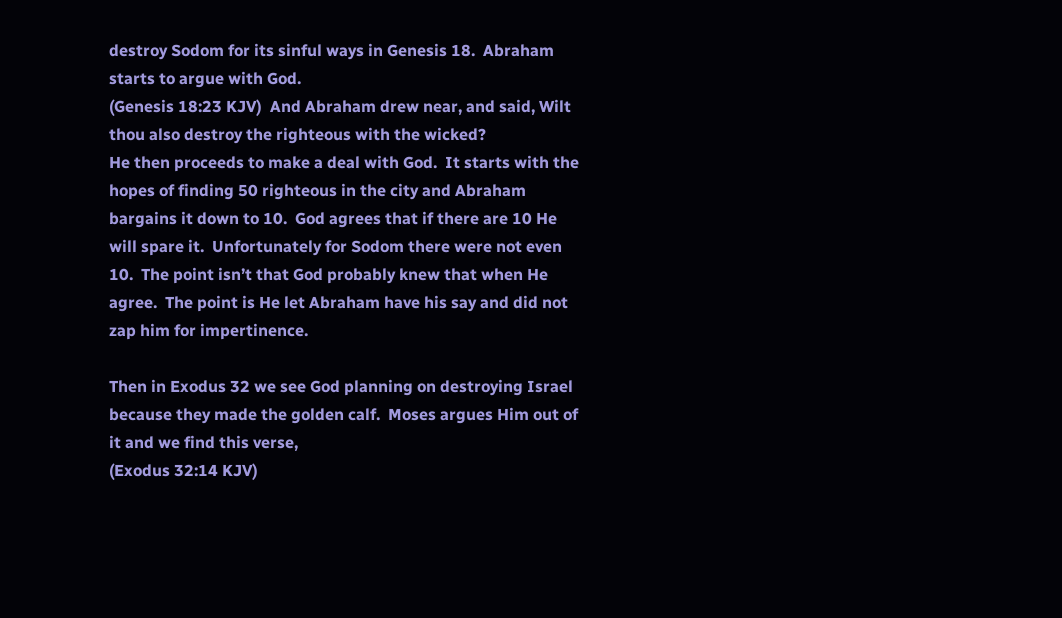destroy Sodom for its sinful ways in Genesis 18.  Abraham starts to argue with God.
(Genesis 18:23 KJV)  And Abraham drew near, and said, Wilt thou also destroy the righteous with the wicked?
He then proceeds to make a deal with God.  It starts with the hopes of finding 50 righteous in the city and Abraham bargains it down to 10.  God agrees that if there are 10 He will spare it.  Unfortunately for Sodom there were not even 10.  The point isn’t that God probably knew that when He agree.  The point is He let Abraham have his say and did not zap him for impertinence.

Then in Exodus 32 we see God planning on destroying Israel because they made the golden calf.  Moses argues Him out of it and we find this verse,
(Exodus 32:14 KJV)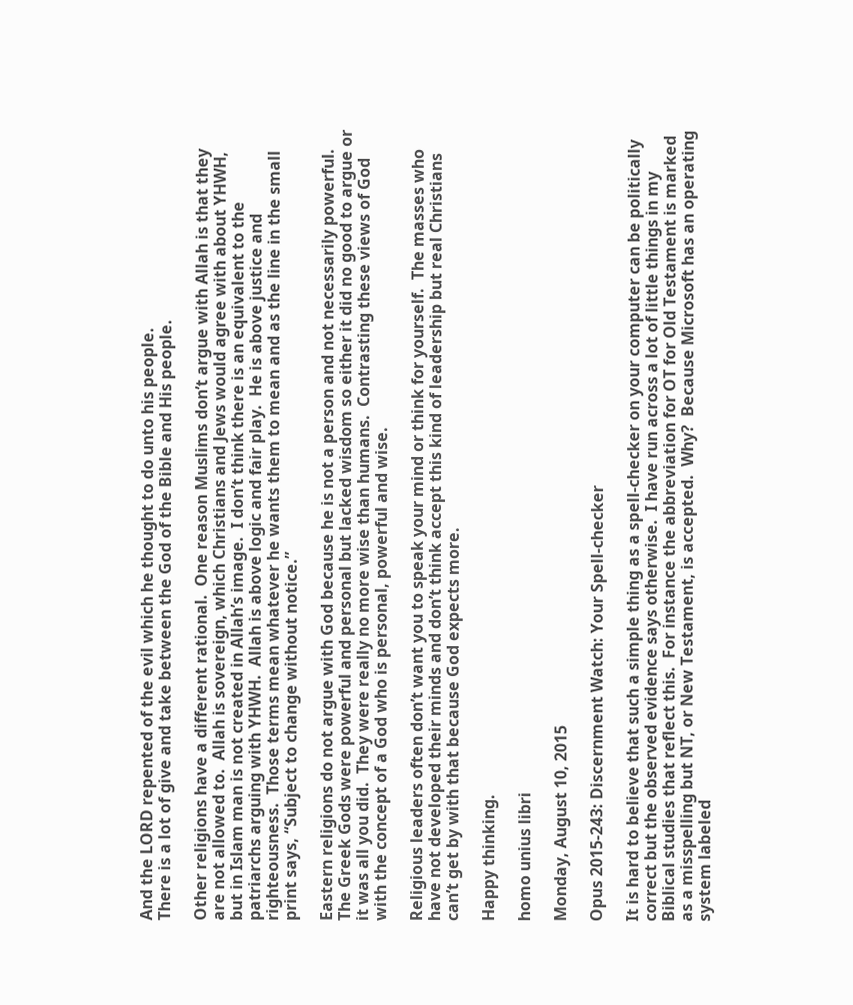And the LORD repented of the evil which he thought to do unto his people.
There is a lot of give and take between the God of the Bible and His people.

Other religions have a different rational.  One reason Muslims don’t argue with Allah is that they are not allowed to.  Allah is sovereign, which Christians and Jews would agree with about YHWH, but in Islam man is not created in Allah’s image.  I don’t think there is an equivalent to the patriarchs arguing with YHWH.  Allah is above logic and fair play.  He is above justice and righteousness.  Those terms mean whatever he wants them to mean and as the line in the small print says, “Subject to change without notice.”

Eastern religions do not argue with God because he is not a person and not necessarily powerful.  The Greek Gods were powerful and personal but lacked wisdom so either it did no good to argue or it was all you did.  They were really no more wise than humans.  Contrasting these views of God with the concept of a God who is personal, powerful and wise.

Religious leaders often don’t want you to speak your mind or think for yourself.  The masses who have not developed their minds and don’t think accept this kind of leadership but real Christians can’t get by with that because God expects more.

Happy thinking.

homo unius libri

Monday, August 10, 2015

Opus 2015-243: Discernment Watch: Your Spell-checker

It is hard to believe that such a simple thing as a spell-checker on your computer can be politically correct but the observed evidence says otherwise.  I have run across a lot of little things in my Biblical studies that reflect this.  For instance the abbreviation for OT for Old Testament is marked as a misspelling but NT, or New Testament, is accepted.  Why?  Because Microsoft has an operating system labeled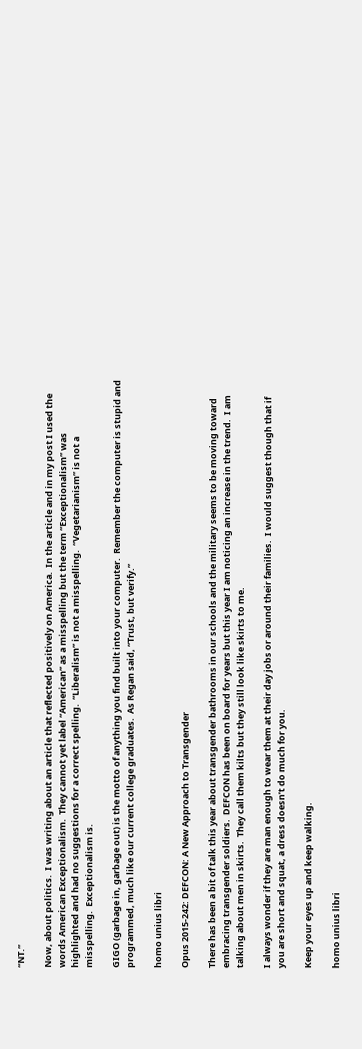“NT.”

Now, about politics.  I was writing about an article that reflected positively on America.  In the article and in my post I used the words American Exceptionalism.  They cannot yet label “American” as a misspelling but the term “Exceptionalism” was highlighted and had no suggestions for a correct spelling.  “Liberalism” is not a misspelling.  “Vegetarianism” is not a misspelling.  Exceptionalism is.

GIGO (garbage in, garbage out) is the motto of anything you find built into your computer.  Remember the computer is stupid and programmed, much like our current college graduates.  As Regan said, “Trust, but verify.”

homo unius libri

Opus 2015-242: DEFCON: A New Approach to Transgender

There has been a bit of talk this year about transgender bathrooms in our schools and the military seems to be moving toward embracing transgender soldiers.  DEFCON has been on board for years but this year I am noticing an increase in the trend.  I am talking about men in skirts.  They call them kilts but they still look like skirts to me.

I always wonder if they are man enough to wear them at their day jobs or around their families.  I would suggest though that if you are short and squat, a dress doesn’t do much for you.

Keep your eyes up and keep walking.

homo unius libri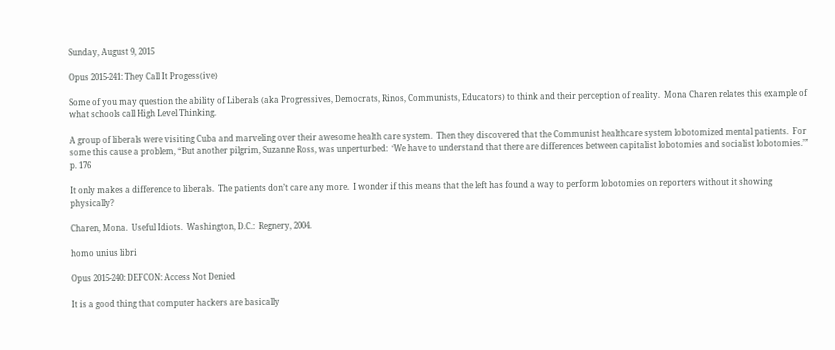Sunday, August 9, 2015

Opus 2015-241: They Call It Progess(ive)

Some of you may question the ability of Liberals (aka Progressives, Democrats, Rinos, Communists, Educators) to think and their perception of reality.  Mona Charen relates this example of what schools call High Level Thinking.

A group of liberals were visiting Cuba and marveling over their awesome health care system.  Then they discovered that the Communist healthcare system lobotomized mental patients.  For some this cause a problem, “But another pilgrim, Suzanne Ross, was unperturbed:  ‘We have to understand that there are differences between capitalist lobotomies and socialist lobotomies.’” p. 176

It only makes a difference to liberals.  The patients don’t care any more.  I wonder if this means that the left has found a way to perform lobotomies on reporters without it showing physically?

Charen, Mona.  Useful Idiots.  Washington, D.C.:  Regnery, 2004.

homo unius libri

Opus 2015-240: DEFCON: Access Not Denied

It is a good thing that computer hackers are basically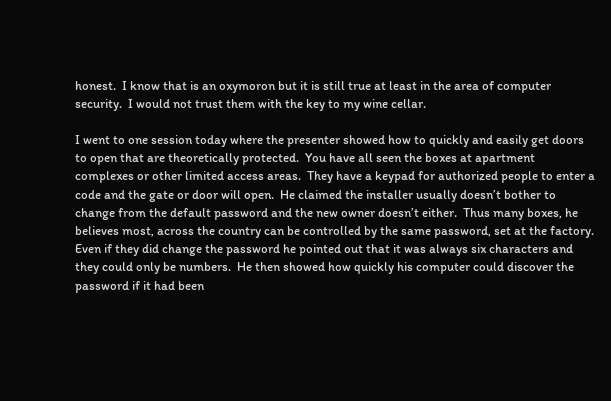honest.  I know that is an oxymoron but it is still true at least in the area of computer security.  I would not trust them with the key to my wine cellar.

I went to one session today where the presenter showed how to quickly and easily get doors to open that are theoretically protected.  You have all seen the boxes at apartment complexes or other limited access areas.  They have a keypad for authorized people to enter a code and the gate or door will open.  He claimed the installer usually doesn’t bother to change from the default password and the new owner doesn’t either.  Thus many boxes, he believes most, across the country can be controlled by the same password, set at the factory.  Even if they did change the password he pointed out that it was always six characters and they could only be numbers.  He then showed how quickly his computer could discover the password if it had been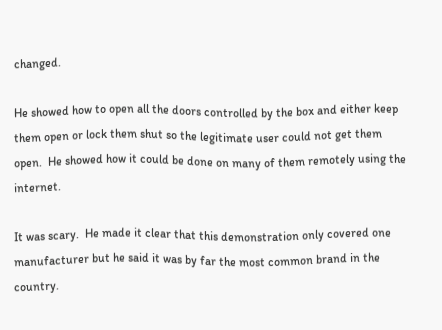changed.

He showed how to open all the doors controlled by the box and either keep them open or lock them shut so the legitimate user could not get them open.  He showed how it could be done on many of them remotely using the internet.

It was scary.  He made it clear that this demonstration only covered one manufacturer but he said it was by far the most common brand in the country.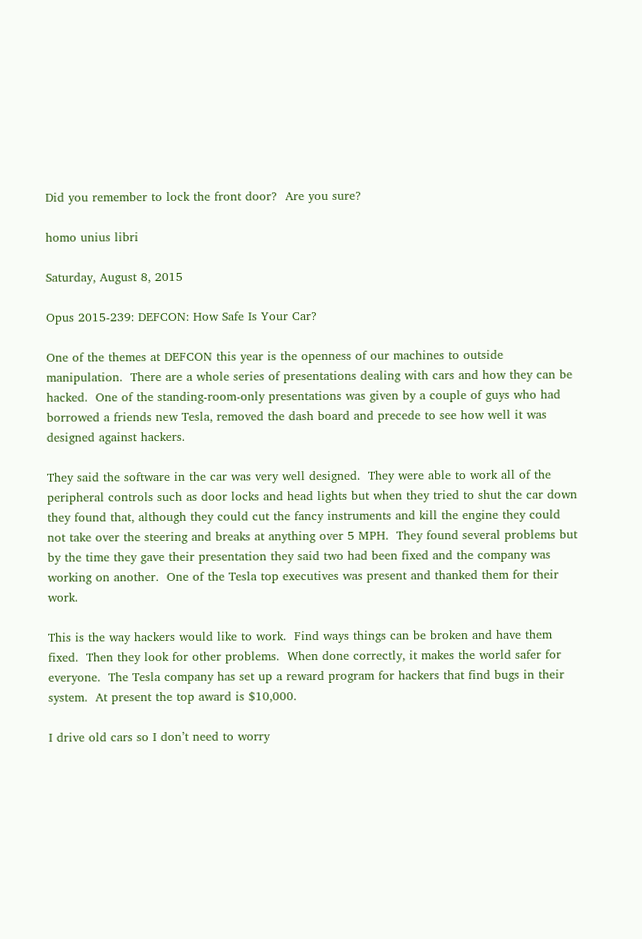Did you remember to lock the front door?  Are you sure?

homo unius libri

Saturday, August 8, 2015

Opus 2015-239: DEFCON: How Safe Is Your Car?

One of the themes at DEFCON this year is the openness of our machines to outside manipulation.  There are a whole series of presentations dealing with cars and how they can be hacked.  One of the standing-room-only presentations was given by a couple of guys who had borrowed a friends new Tesla, removed the dash board and precede to see how well it was designed against hackers.

They said the software in the car was very well designed.  They were able to work all of the peripheral controls such as door locks and head lights but when they tried to shut the car down they found that, although they could cut the fancy instruments and kill the engine they could not take over the steering and breaks at anything over 5 MPH.  They found several problems but by the time they gave their presentation they said two had been fixed and the company was working on another.  One of the Tesla top executives was present and thanked them for their work.

This is the way hackers would like to work.  Find ways things can be broken and have them fixed.  Then they look for other problems.  When done correctly, it makes the world safer for everyone.  The Tesla company has set up a reward program for hackers that find bugs in their system.  At present the top award is $10,000.

I drive old cars so I don’t need to worry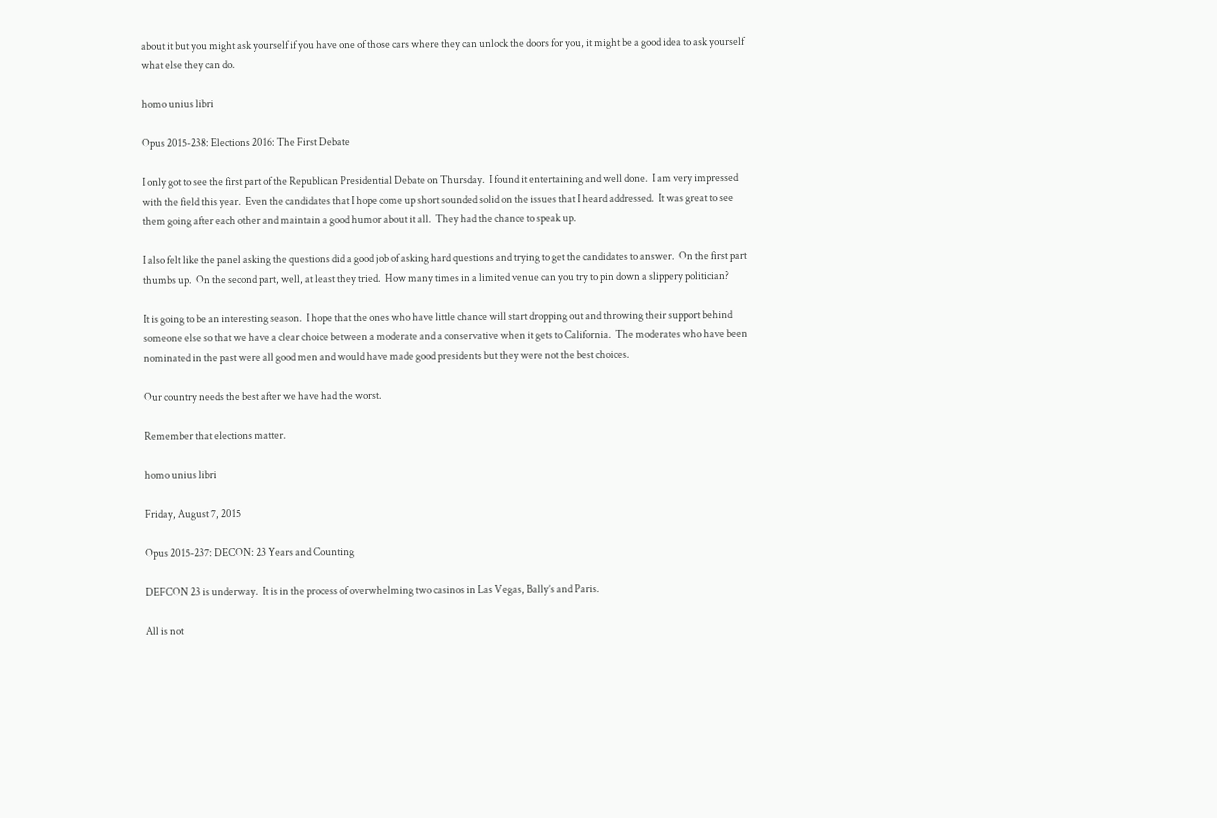about it but you might ask yourself if you have one of those cars where they can unlock the doors for you, it might be a good idea to ask yourself what else they can do.

homo unius libri

Opus 2015-238: Elections 2016: The First Debate

I only got to see the first part of the Republican Presidential Debate on Thursday.  I found it entertaining and well done.  I am very impressed with the field this year.  Even the candidates that I hope come up short sounded solid on the issues that I heard addressed.  It was great to see them going after each other and maintain a good humor about it all.  They had the chance to speak up.

I also felt like the panel asking the questions did a good job of asking hard questions and trying to get the candidates to answer.  On the first part thumbs up.  On the second part, well, at least they tried.  How many times in a limited venue can you try to pin down a slippery politician?

It is going to be an interesting season.  I hope that the ones who have little chance will start dropping out and throwing their support behind someone else so that we have a clear choice between a moderate and a conservative when it gets to California.  The moderates who have been nominated in the past were all good men and would have made good presidents but they were not the best choices.

Our country needs the best after we have had the worst.

Remember that elections matter.

homo unius libri

Friday, August 7, 2015

Opus 2015-237: DECON: 23 Years and Counting

DEFCON 23 is underway.  It is in the process of overwhelming two casinos in Las Vegas, Bally’s and Paris.

All is not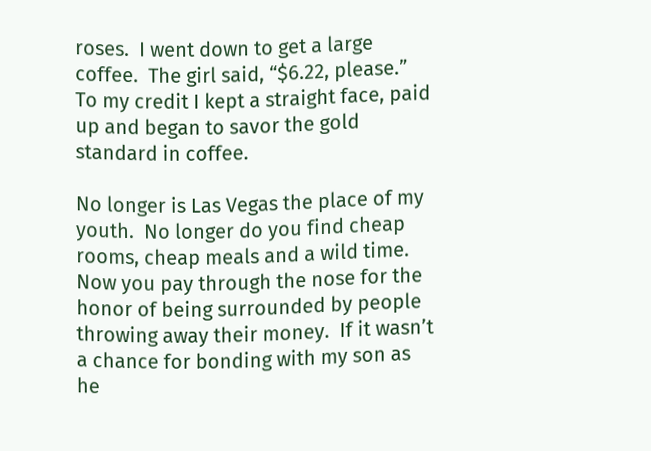roses.  I went down to get a large coffee.  The girl said, “$6.22, please.”  To my credit I kept a straight face, paid up and began to savor the gold standard in coffee.

No longer is Las Vegas the place of my youth.  No longer do you find cheap rooms, cheap meals and a wild time.  Now you pay through the nose for the honor of being surrounded by people throwing away their money.  If it wasn’t a chance for bonding with my son as he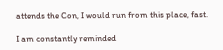attends the Con, I would run from this place, fast.

I am constantly reminded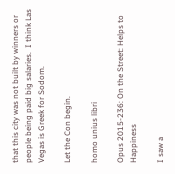that this city was not built by winners or people being paid big salaries.  I think Las Vegas is Greek for Sodom.

Let the Con begin.

homo unius libri

Opus 2015-236: On the Street: Helps to Happiness

I saw a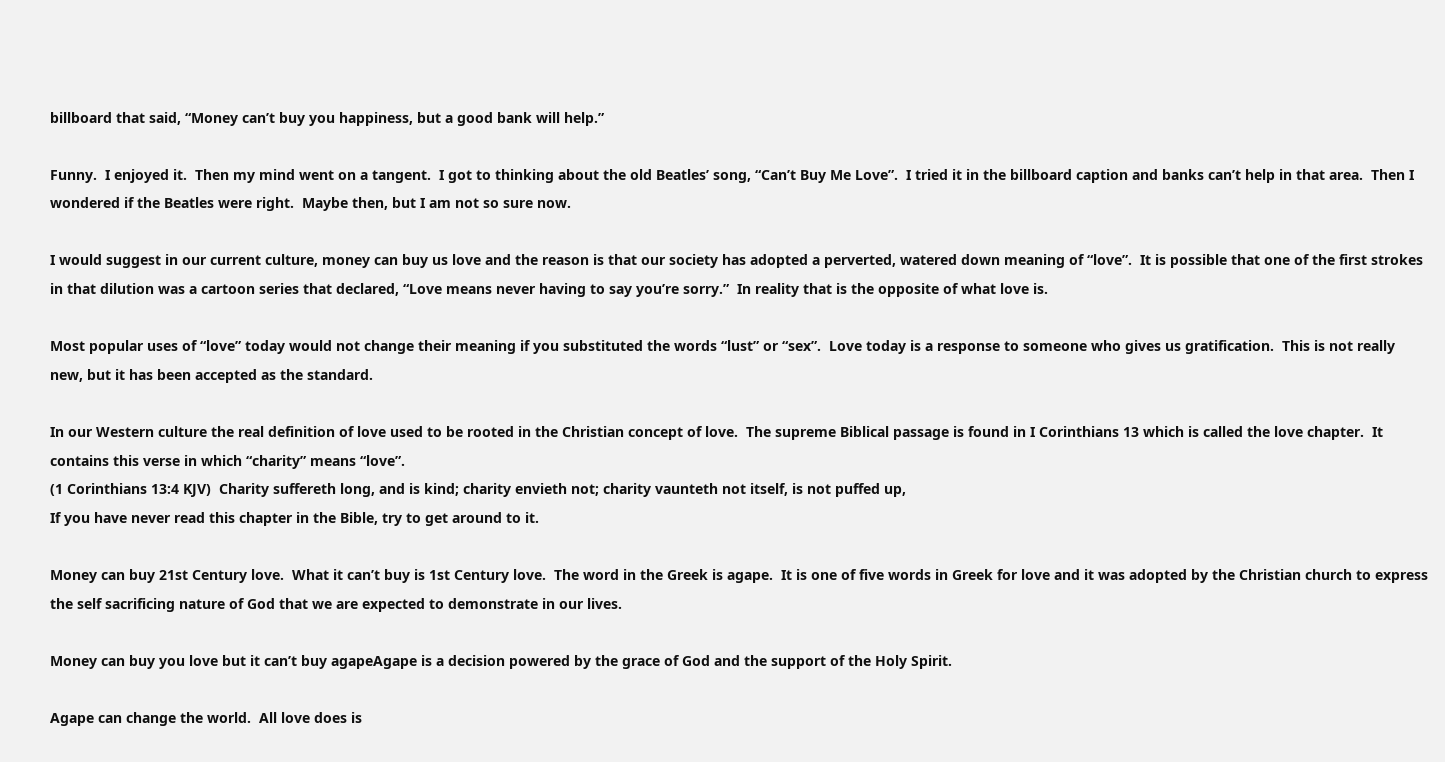billboard that said, “Money can’t buy you happiness, but a good bank will help.”

Funny.  I enjoyed it.  Then my mind went on a tangent.  I got to thinking about the old Beatles’ song, “Can’t Buy Me Love”.  I tried it in the billboard caption and banks can’t help in that area.  Then I wondered if the Beatles were right.  Maybe then, but I am not so sure now.

I would suggest in our current culture, money can buy us love and the reason is that our society has adopted a perverted, watered down meaning of “love”.  It is possible that one of the first strokes in that dilution was a cartoon series that declared, “Love means never having to say you’re sorry.”  In reality that is the opposite of what love is.

Most popular uses of “love” today would not change their meaning if you substituted the words “lust” or “sex”.  Love today is a response to someone who gives us gratification.  This is not really new, but it has been accepted as the standard.

In our Western culture the real definition of love used to be rooted in the Christian concept of love.  The supreme Biblical passage is found in I Corinthians 13 which is called the love chapter.  It contains this verse in which “charity” means “love”.
(1 Corinthians 13:4 KJV)  Charity suffereth long, and is kind; charity envieth not; charity vaunteth not itself, is not puffed up,
If you have never read this chapter in the Bible, try to get around to it.

Money can buy 21st Century love.  What it can’t buy is 1st Century love.  The word in the Greek is agape.  It is one of five words in Greek for love and it was adopted by the Christian church to express the self sacrificing nature of God that we are expected to demonstrate in our lives.

Money can buy you love but it can’t buy agapeAgape is a decision powered by the grace of God and the support of the Holy Spirit.

Agape can change the world.  All love does is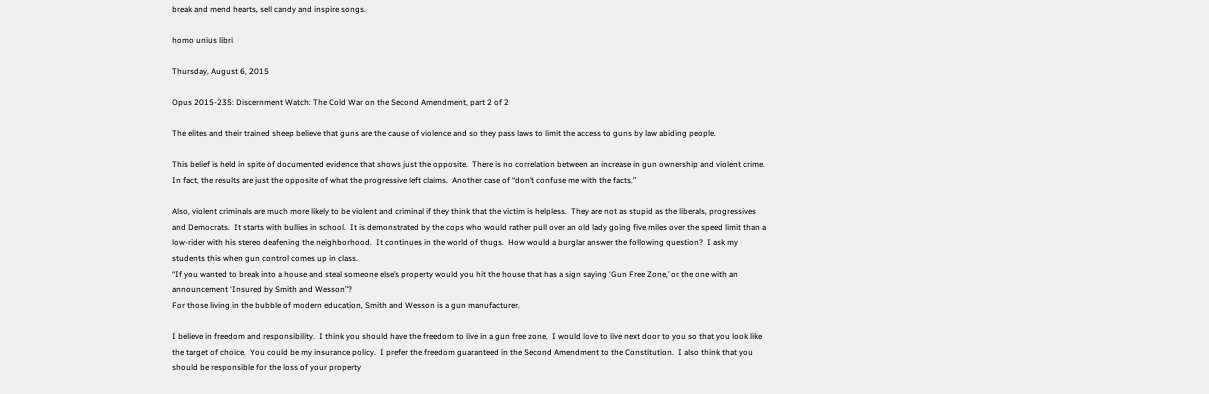break and mend hearts, sell candy and inspire songs.

homo unius libri

Thursday, August 6, 2015

Opus 2015-235: Discernment Watch: The Cold War on the Second Amendment, part 2 of 2

The elites and their trained sheep believe that guns are the cause of violence and so they pass laws to limit the access to guns by law abiding people.

This belief is held in spite of documented evidence that shows just the opposite.  There is no correlation between an increase in gun ownership and violent crime.  In fact, the results are just the opposite of what the progressive left claims.  Another case of “don’t confuse me with the facts.”

Also, violent criminals are much more likely to be violent and criminal if they think that the victim is helpless.  They are not as stupid as the liberals, progressives and Democrats.  It starts with bullies in school.  It is demonstrated by the cops who would rather pull over an old lady going five miles over the speed limit than a low-rider with his stereo deafening the neighborhood.  It continues in the world of thugs.  How would a burglar answer the following question?  I ask my students this when gun control comes up in class.
“If you wanted to break into a house and steal someone else’s property would you hit the house that has a sign saying ‘Gun Free Zone,’ or the one with an announcement ‘Insured by Smith and Wesson”?
For those living in the bubble of modern education, Smith and Wesson is a gun manufacturer.

I believe in freedom and responsibility.  I think you should have the freedom to live in a gun free zone.  I would love to live next door to you so that you look like the target of choice.  You could be my insurance policy.  I prefer the freedom guaranteed in the Second Amendment to the Constitution.  I also think that you should be responsible for the loss of your property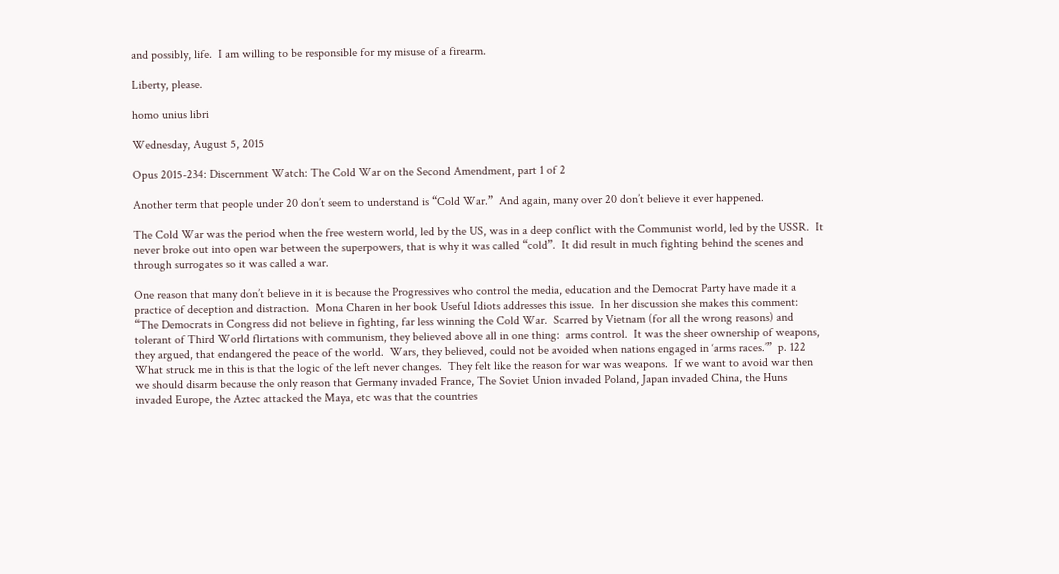and possibly, life.  I am willing to be responsible for my misuse of a firearm.

Liberty, please.

homo unius libri

Wednesday, August 5, 2015

Opus 2015-234: Discernment Watch: The Cold War on the Second Amendment, part 1 of 2

Another term that people under 20 don’t seem to understand is “Cold War.”  And again, many over 20 don’t believe it ever happened.

The Cold War was the period when the free western world, led by the US, was in a deep conflict with the Communist world, led by the USSR.  It never broke out into open war between the superpowers, that is why it was called “cold”.  It did result in much fighting behind the scenes and through surrogates so it was called a war.

One reason that many don’t believe in it is because the Progressives who control the media, education and the Democrat Party have made it a practice of deception and distraction.  Mona Charen in her book Useful Idiots addresses this issue.  In her discussion she makes this comment:
“The Democrats in Congress did not believe in fighting, far less winning the Cold War.  Scarred by Vietnam (for all the wrong reasons) and tolerant of Third World flirtations with communism, they believed above all in one thing:  arms control.  It was the sheer ownership of weapons, they argued, that endangered the peace of the world.  Wars, they believed, could not be avoided when nations engaged in ‘arms races.’”  p. 122
What struck me in this is that the logic of the left never changes.  They felt like the reason for war was weapons.  If we want to avoid war then we should disarm because the only reason that Germany invaded France, The Soviet Union invaded Poland, Japan invaded China, the Huns invaded Europe, the Aztec attacked the Maya, etc was that the countries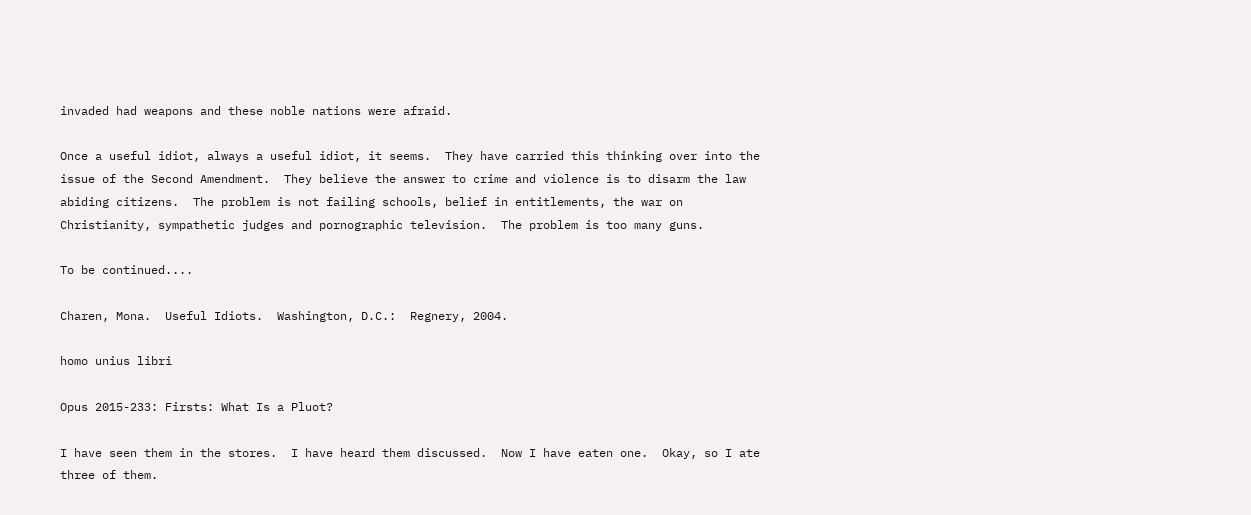invaded had weapons and these noble nations were afraid.

Once a useful idiot, always a useful idiot, it seems.  They have carried this thinking over into the issue of the Second Amendment.  They believe the answer to crime and violence is to disarm the law abiding citizens.  The problem is not failing schools, belief in entitlements, the war on Christianity, sympathetic judges and pornographic television.  The problem is too many guns.

To be continued....

Charen, Mona.  Useful Idiots.  Washington, D.C.:  Regnery, 2004.

homo unius libri

Opus 2015-233: Firsts: What Is a Pluot?

I have seen them in the stores.  I have heard them discussed.  Now I have eaten one.  Okay, so I ate three of them.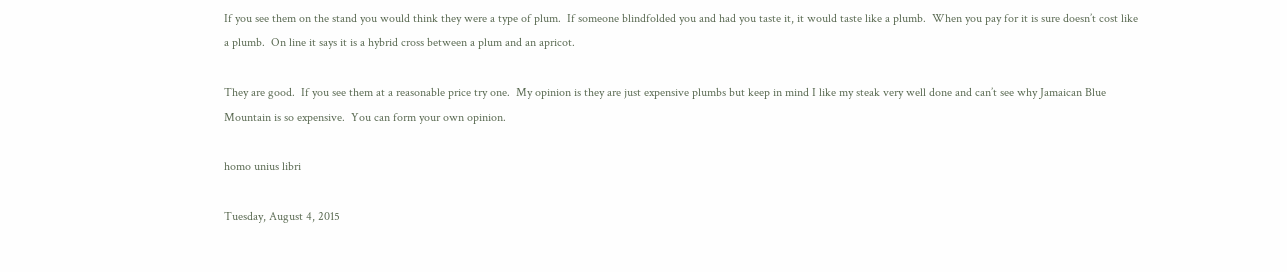If you see them on the stand you would think they were a type of plum.  If someone blindfolded you and had you taste it, it would taste like a plumb.  When you pay for it is sure doesn’t cost like a plumb.  On line it says it is a hybrid cross between a plum and an apricot.

They are good.  If you see them at a reasonable price try one.  My opinion is they are just expensive plumbs but keep in mind I like my steak very well done and can’t see why Jamaican Blue Mountain is so expensive.  You can form your own opinion.

homo unius libri

Tuesday, August 4, 2015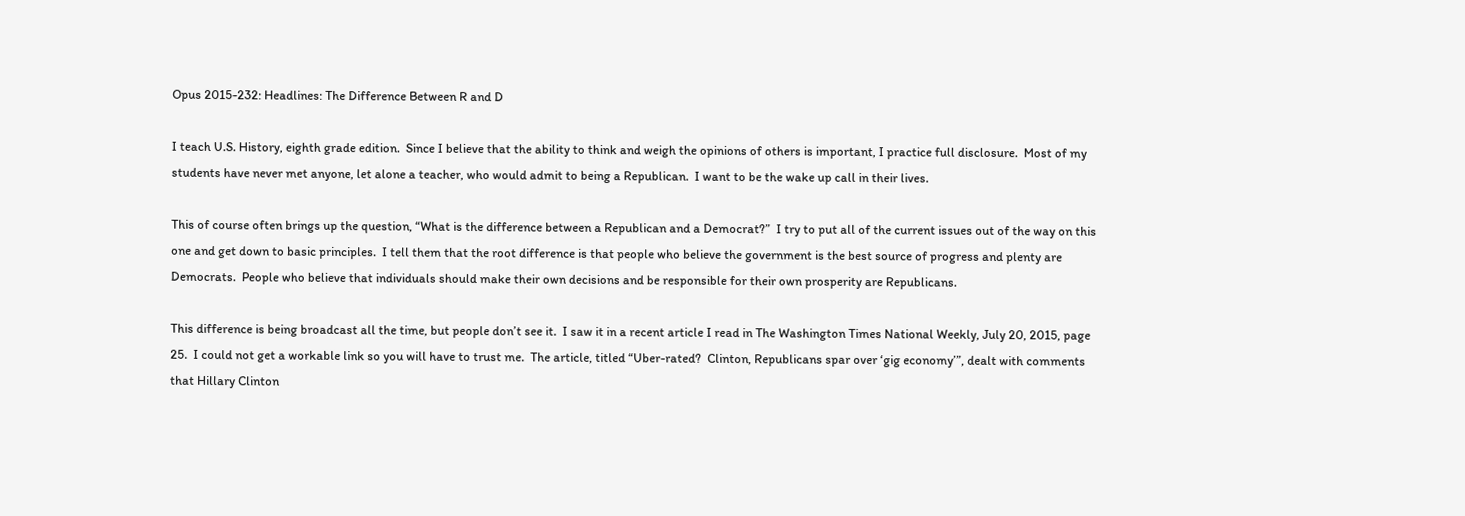Opus 2015-232: Headlines: The Difference Between R and D

I teach U.S. History, eighth grade edition.  Since I believe that the ability to think and weigh the opinions of others is important, I practice full disclosure.  Most of my students have never met anyone, let alone a teacher, who would admit to being a Republican.  I want to be the wake up call in their lives.

This of course often brings up the question, “What is the difference between a Republican and a Democrat?”  I try to put all of the current issues out of the way on this one and get down to basic principles.  I tell them that the root difference is that people who believe the government is the best source of progress and plenty are Democrats.  People who believe that individuals should make their own decisions and be responsible for their own prosperity are Republicans.

This difference is being broadcast all the time, but people don’t see it.  I saw it in a recent article I read in The Washington Times National Weekly, July 20, 2015, page 25.  I could not get a workable link so you will have to trust me.  The article, titled “Uber-rated?  Clinton, Republicans spar over ‘gig economy’”, dealt with comments that Hillary Clinton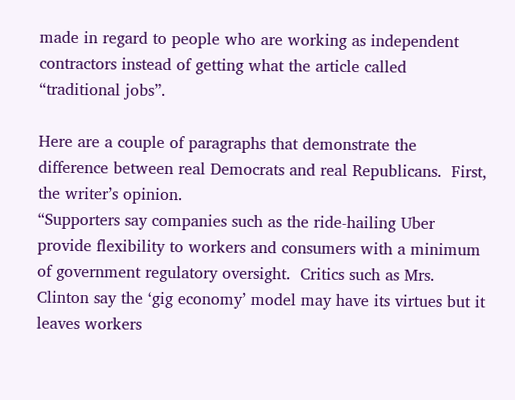made in regard to people who are working as independent contractors instead of getting what the article called “traditional jobs”.

Here are a couple of paragraphs that demonstrate the difference between real Democrats and real Republicans.  First, the writer’s opinion.
“Supporters say companies such as the ride-hailing Uber provide flexibility to workers and consumers with a minimum of government regulatory oversight.  Critics such as Mrs. Clinton say the ‘gig economy’ model may have its virtues but it leaves workers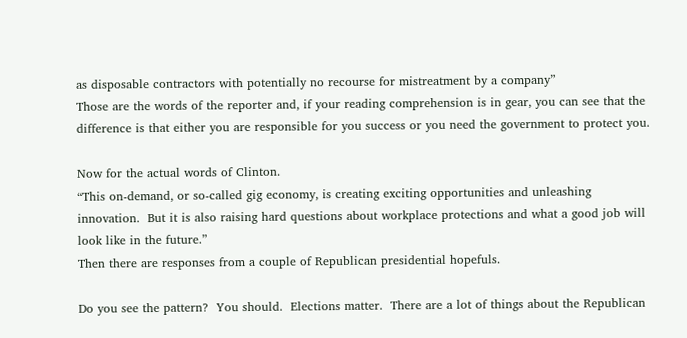as disposable contractors with potentially no recourse for mistreatment by a company”
Those are the words of the reporter and, if your reading comprehension is in gear, you can see that the difference is that either you are responsible for you success or you need the government to protect you.

Now for the actual words of Clinton.
“This on-demand, or so-called gig economy, is creating exciting opportunities and unleashing innovation.  But it is also raising hard questions about workplace protections and what a good job will look like in the future.”
Then there are responses from a couple of Republican presidential hopefuls.

Do you see the pattern?  You should.  Elections matter.  There are a lot of things about the Republican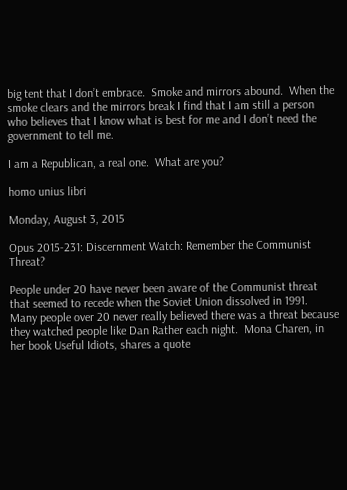big tent that I don’t embrace.  Smoke and mirrors abound.  When the smoke clears and the mirrors break I find that I am still a person who believes that I know what is best for me and I don’t need the government to tell me.

I am a Republican, a real one.  What are you?

homo unius libri

Monday, August 3, 2015

Opus 2015-231: Discernment Watch: Remember the Communist Threat?

People under 20 have never been aware of the Communist threat that seemed to recede when the Soviet Union dissolved in 1991.  Many people over 20 never really believed there was a threat because they watched people like Dan Rather each night.  Mona Charen, in her book Useful Idiots, shares a quote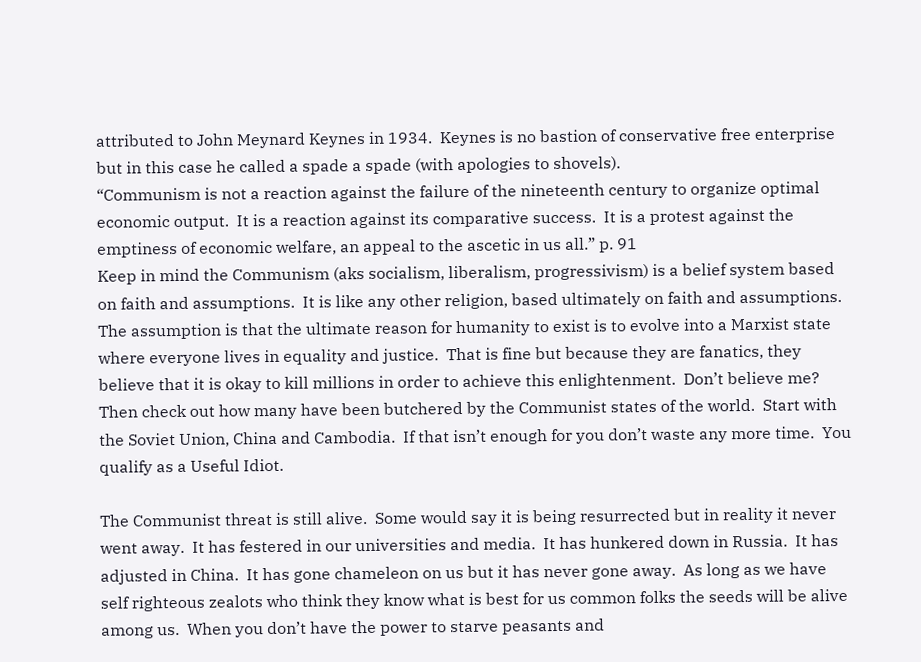attributed to John Meynard Keynes in 1934.  Keynes is no bastion of conservative free enterprise but in this case he called a spade a spade (with apologies to shovels).
“Communism is not a reaction against the failure of the nineteenth century to organize optimal economic output.  It is a reaction against its comparative success.  It is a protest against the emptiness of economic welfare, an appeal to the ascetic in us all.” p. 91
Keep in mind the Communism (aks socialism, liberalism, progressivism) is a belief system based on faith and assumptions.  It is like any other religion, based ultimately on faith and assumptions.  The assumption is that the ultimate reason for humanity to exist is to evolve into a Marxist state where everyone lives in equality and justice.  That is fine but because they are fanatics, they believe that it is okay to kill millions in order to achieve this enlightenment.  Don’t believe me?  Then check out how many have been butchered by the Communist states of the world.  Start with the Soviet Union, China and Cambodia.  If that isn’t enough for you don’t waste any more time.  You qualify as a Useful Idiot.

The Communist threat is still alive.  Some would say it is being resurrected but in reality it never went away.  It has festered in our universities and media.  It has hunkered down in Russia.  It has adjusted in China.  It has gone chameleon on us but it has never gone away.  As long as we have self righteous zealots who think they know what is best for us common folks the seeds will be alive among us.  When you don’t have the power to starve peasants and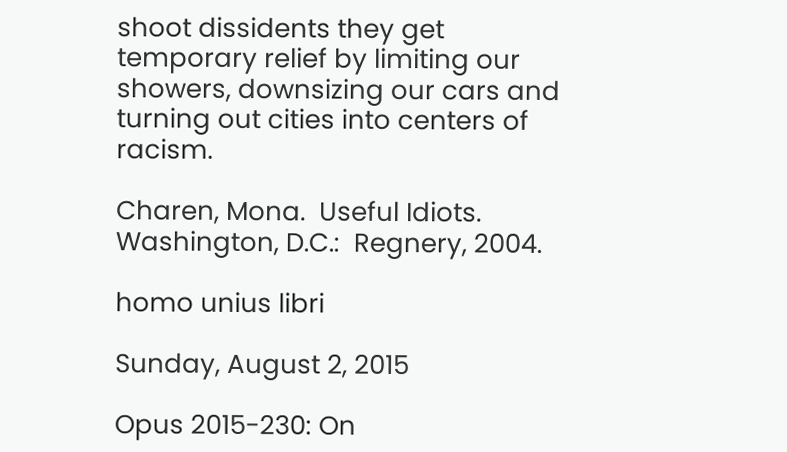shoot dissidents they get temporary relief by limiting our showers, downsizing our cars and turning out cities into centers of racism.

Charen, Mona.  Useful Idiots.  Washington, D.C.:  Regnery, 2004.

homo unius libri

Sunday, August 2, 2015

Opus 2015-230: On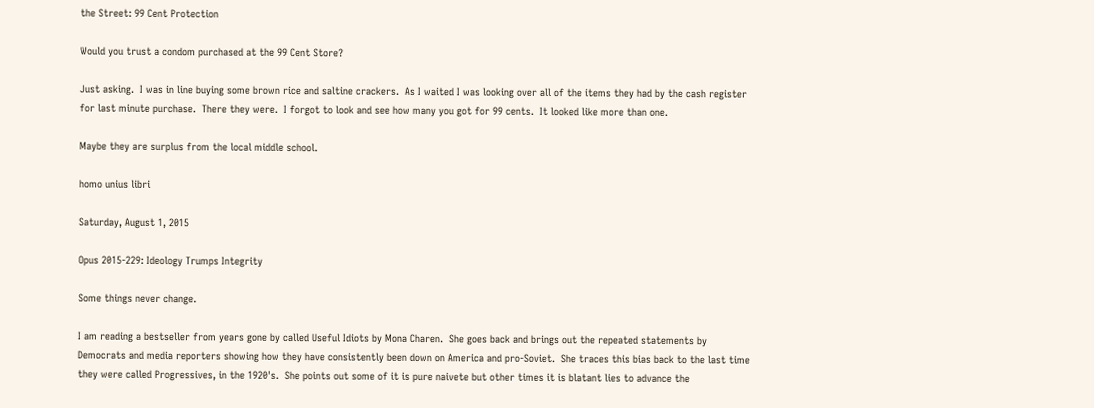the Street: 99 Cent Protection

Would you trust a condom purchased at the 99 Cent Store?

Just asking.  I was in line buying some brown rice and saltine crackers.  As I waited I was looking over all of the items they had by the cash register for last minute purchase.  There they were.  I forgot to look and see how many you got for 99 cents.  It looked like more than one.

Maybe they are surplus from the local middle school.

homo unius libri

Saturday, August 1, 2015

Opus 2015-229: Ideology Trumps Integrity

Some things never change.

I am reading a bestseller from years gone by called Useful Idiots by Mona Charen.  She goes back and brings out the repeated statements by Democrats and media reporters showing how they have consistently been down on America and pro-Soviet.  She traces this bias back to the last time they were called Progressives, in the 1920's.  She points out some of it is pure naivete but other times it is blatant lies to advance the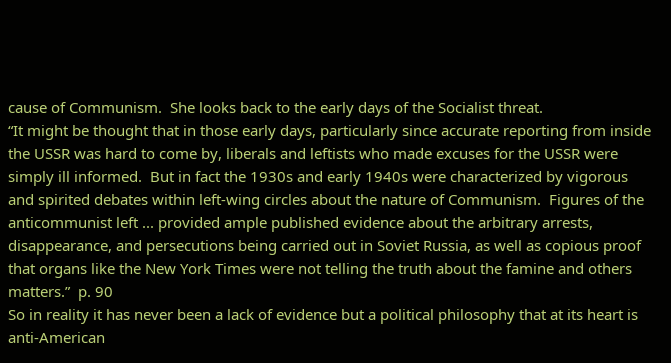cause of Communism.  She looks back to the early days of the Socialist threat.
“It might be thought that in those early days, particularly since accurate reporting from inside the USSR was hard to come by, liberals and leftists who made excuses for the USSR were simply ill informed.  But in fact the 1930s and early 1940s were characterized by vigorous and spirited debates within left-wing circles about the nature of Communism.  Figures of the anticommunist left ... provided ample published evidence about the arbitrary arrests, disappearance, and persecutions being carried out in Soviet Russia, as well as copious proof that organs like the New York Times were not telling the truth about the famine and others matters.”  p. 90
So in reality it has never been a lack of evidence but a political philosophy that at its heart is anti-American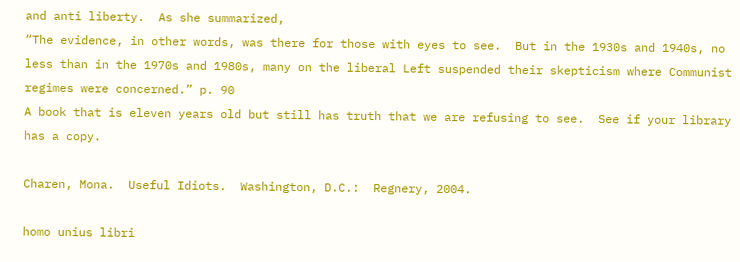and anti liberty.  As she summarized,
“The evidence, in other words, was there for those with eyes to see.  But in the 1930s and 1940s, no less than in the 1970s and 1980s, many on the liberal Left suspended their skepticism where Communist regimes were concerned.” p. 90
A book that is eleven years old but still has truth that we are refusing to see.  See if your library has a copy.

Charen, Mona.  Useful Idiots.  Washington, D.C.:  Regnery, 2004.

homo unius libri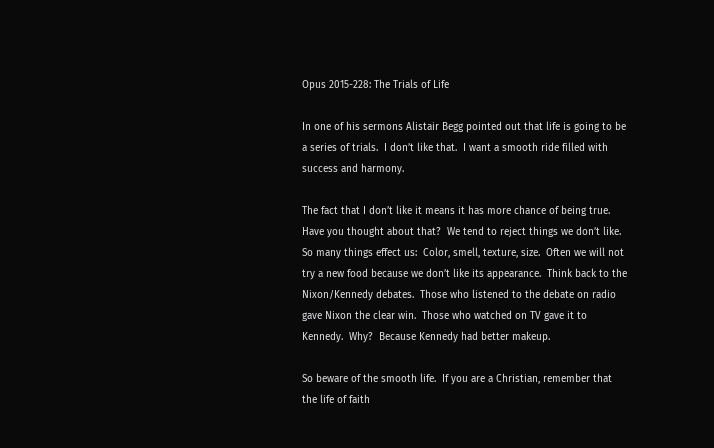Opus 2015-228: The Trials of Life

In one of his sermons Alistair Begg pointed out that life is going to be a series of trials.  I don’t like that.  I want a smooth ride filled with success and harmony.

The fact that I don’t like it means it has more chance of being true.  Have you thought about that?  We tend to reject things we don’t like.  So many things effect us:  Color, smell, texture, size.  Often we will not try a new food because we don’t like its appearance.  Think back to the Nixon/Kennedy debates.  Those who listened to the debate on radio gave Nixon the clear win.  Those who watched on TV gave it to Kennedy.  Why?  Because Kennedy had better makeup.

So beware of the smooth life.  If you are a Christian, remember that the life of faith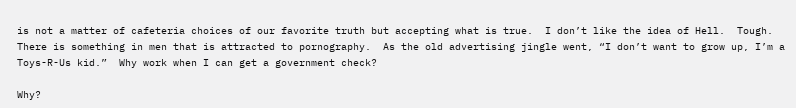is not a matter of cafeteria choices of our favorite truth but accepting what is true.  I don’t like the idea of Hell.  Tough.  There is something in men that is attracted to pornography.  As the old advertising jingle went, “I don’t want to grow up, I’m a Toys-R-Us kid.”  Why work when I can get a government check?

Why?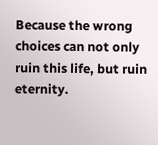Because the wrong choices can not only ruin this life, but ruin eternity.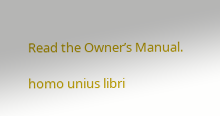Read the Owner’s Manual.

homo unius libri